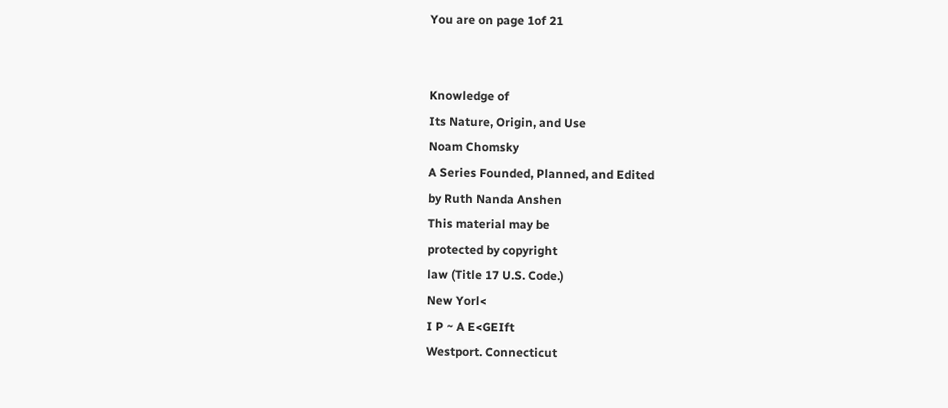You are on page 1of 21


Knowledge of
Its Nature, Origin, and Use
Noam Chomsky
A Series Founded, Planned, and Edited
by Ruth Nanda Anshen
This material may be
protected by copyright
law (Title 17 U.S. Code.)
New Yorl<
I P ~ A E<GEIft
Westport. Connecticut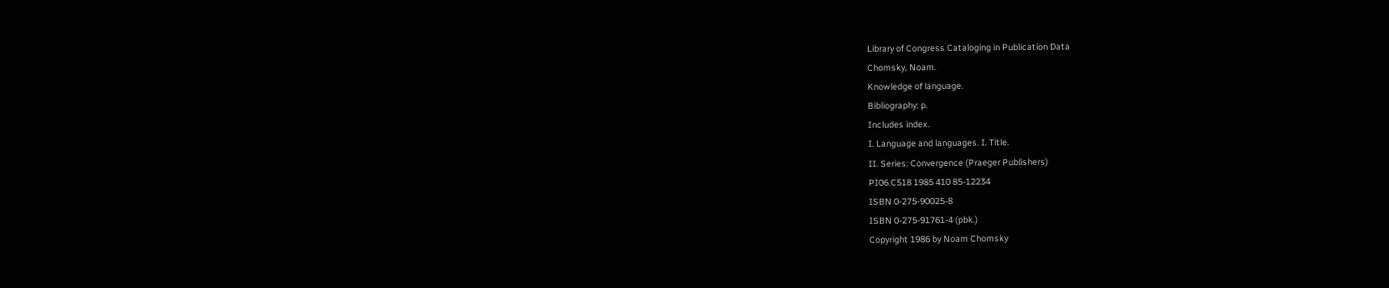Library of Congress Cataloging in Publication Data
Chomsky, Noam.
Knowledge of language.
Bibliography: p.
Includes index.
I. Language and languages. I. Title.
II. Series: Convergence (Praeger Publishers)
PI06.C518 1985 410 85-12234
ISBN 0-275-90025-8
ISBN 0-275-91761-4 (pbk.)
Copyright 1986 by Noam Chomsky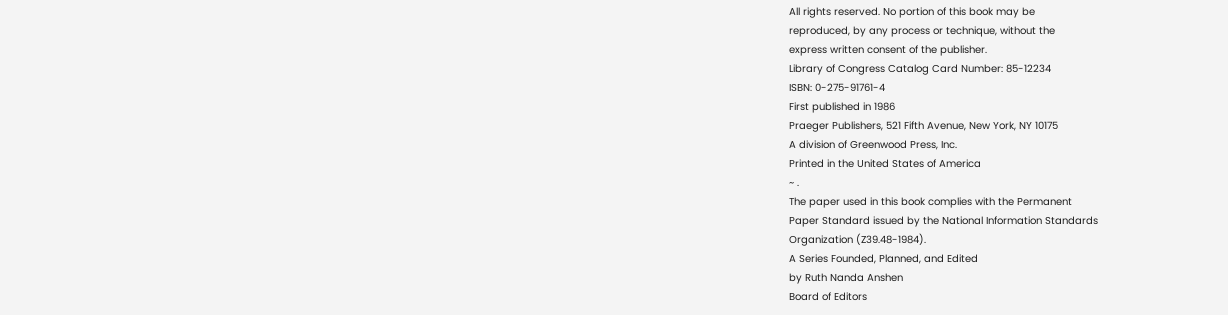All rights reserved. No portion of this book may be
reproduced, by any process or technique, without the
express written consent of the publisher.
Library of Congress Catalog Card Number: 85-12234
ISBN: 0-275-91761-4
First published in 1986
Praeger Publishers, 521 Fifth Avenue, New York, NY 10175
A division of Greenwood Press, Inc.
Printed in the United States of America
~ .
The paper used in this book complies with the Permanent
Paper Standard issued by the National Information Standards
Organization (Z39.48-1984).
A Series Founded, Planned, and Edited
by Ruth Nanda Anshen
Board of Editors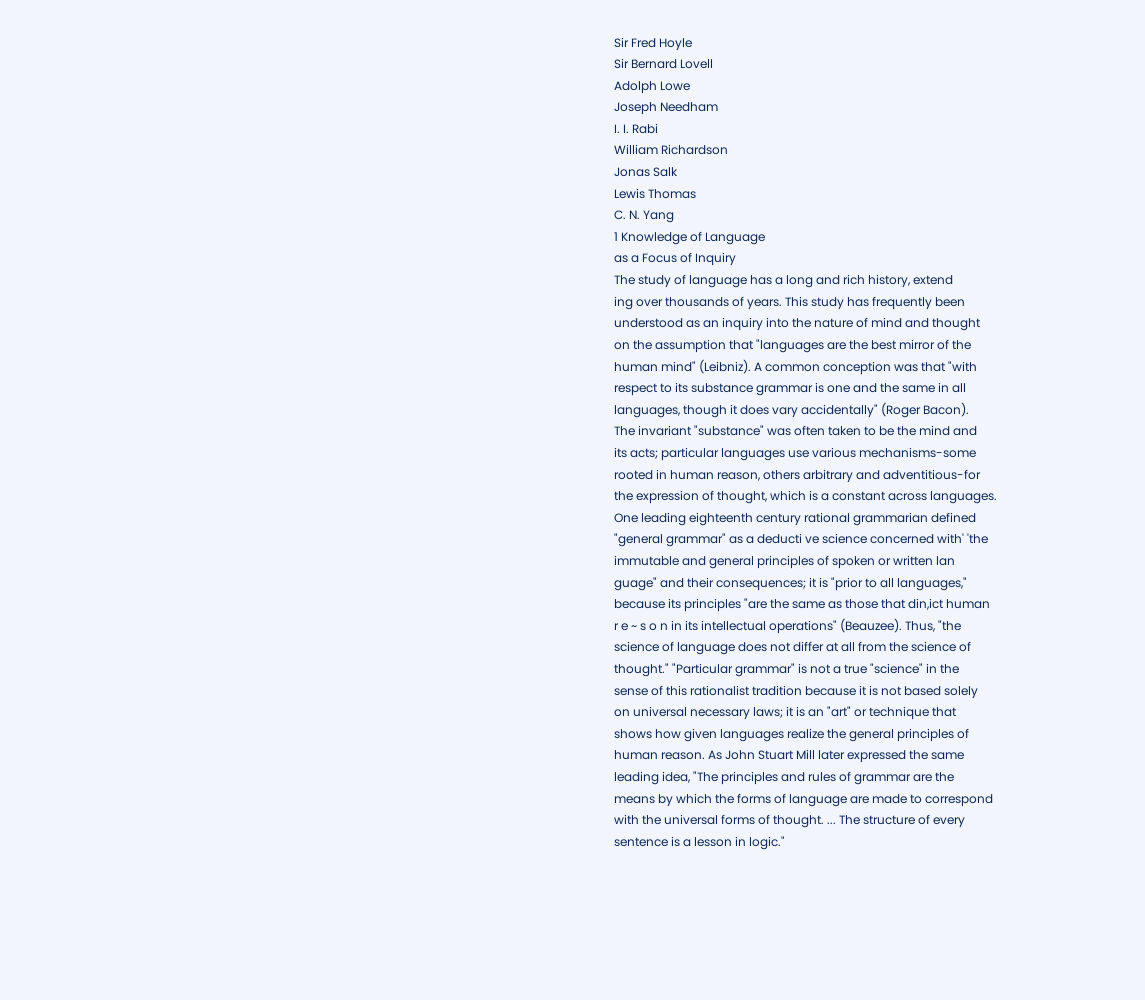Sir Fred Hoyle
Sir Bernard Lovell
Adolph Lowe
Joseph Needham
I. I. Rabi
William Richardson
Jonas Salk
Lewis Thomas
C. N. Yang
1 Knowledge of Language
as a Focus of Inquiry
The study of language has a long and rich history, extend
ing over thousands of years. This study has frequently been
understood as an inquiry into the nature of mind and thought
on the assumption that "languages are the best mirror of the
human mind" (Leibniz). A common conception was that "with
respect to its substance grammar is one and the same in all
languages, though it does vary accidentally" (Roger Bacon).
The invariant "substance" was often taken to be the mind and
its acts; particular languages use various mechanisms-some
rooted in human reason, others arbitrary and adventitious-for
the expression of thought, which is a constant across languages.
One leading eighteenth century rational grammarian defined
"general grammar" as a deducti ve science concerned with' 'the
immutable and general principles of spoken or written lan
guage" and their consequences; it is "prior to all languages,"
because its principles "are the same as those that din,ict human
r e ~ s o n in its intellectual operations" (Beauzee). Thus, "the
science of language does not differ at all from the science of
thought." "Particular grammar" is not a true "science" in the
sense of this rationalist tradition because it is not based solely
on universal necessary laws; it is an "art" or technique that
shows how given languages realize the general principles of
human reason. As John Stuart Mill later expressed the same
leading idea, "The principles and rules of grammar are the
means by which the forms of language are made to correspond
with the universal forms of thought. ... The structure of every
sentence is a lesson in logic."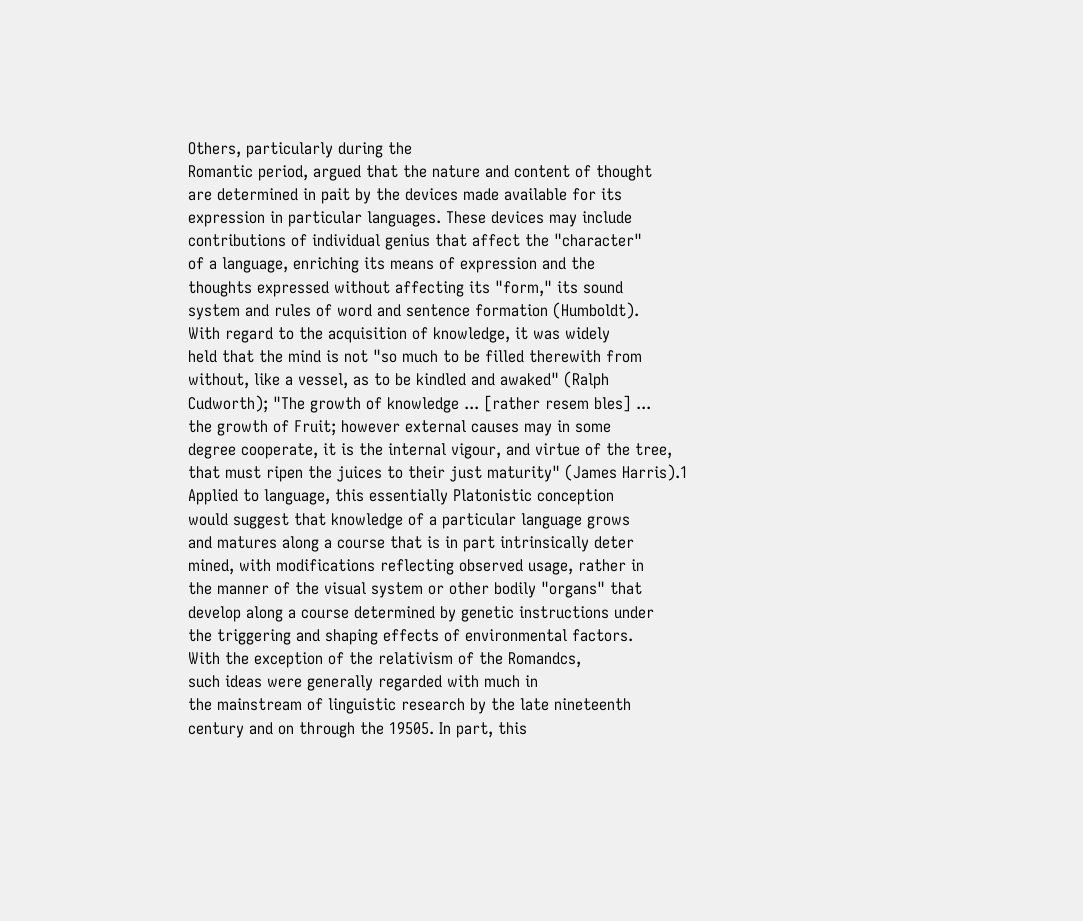Others, particularly during the
Romantic period, argued that the nature and content of thought
are determined in pait by the devices made available for its
expression in particular languages. These devices may include
contributions of individual genius that affect the "character"
of a language, enriching its means of expression and the
thoughts expressed without affecting its "form," its sound
system and rules of word and sentence formation (Humboldt).
With regard to the acquisition of knowledge, it was widely
held that the mind is not "so much to be filled therewith from
without, like a vessel, as to be kindled and awaked" (Ralph
Cudworth); "The growth of knowledge ... [rather resem bles] ...
the growth of Fruit; however external causes may in some
degree cooperate, it is the internal vigour, and virtue of the tree,
that must ripen the juices to their just maturity" (James Harris).1
Applied to language, this essentially Platonistic conception
would suggest that knowledge of a particular language grows
and matures along a course that is in part intrinsically deter
mined, with modifications reflecting observed usage, rather in
the manner of the visual system or other bodily "organs" that
develop along a course determined by genetic instructions under
the triggering and shaping effects of environmental factors.
With the exception of the relativism of the Romandcs,
such ideas were generally regarded with much in
the mainstream of linguistic research by the late nineteenth
century and on through the 19505. In part, this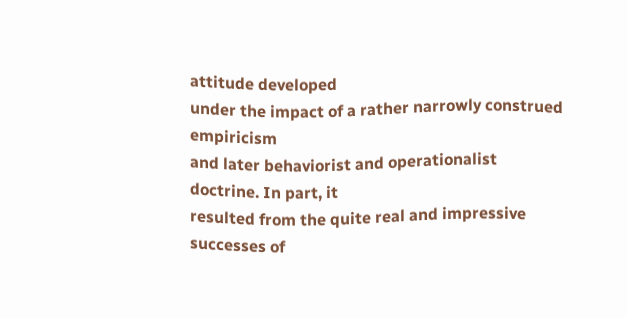attitude developed
under the impact of a rather narrowly construed empiricism
and later behaviorist and operationalist doctrine. In part, it
resulted from the quite real and impressive successes of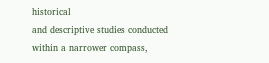historical
and descriptive studies conducted within a narrower compass,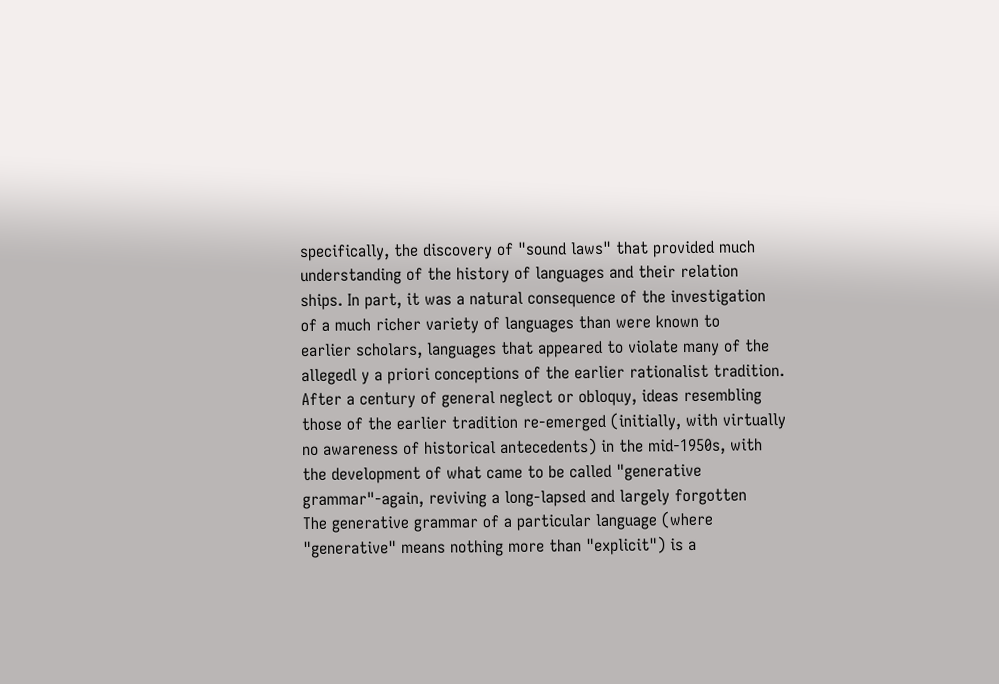specifically, the discovery of "sound laws" that provided much
understanding of the history of languages and their relation
ships. In part, it was a natural consequence of the investigation
of a much richer variety of languages than were known to
earlier scholars, languages that appeared to violate many of the
allegedl y a priori conceptions of the earlier rationalist tradition.
After a century of general neglect or obloquy, ideas resembling
those of the earlier tradition re-emerged (initially, with virtually
no awareness of historical antecedents) in the mid-1950s, with
the development of what came to be called "generative
grammar"-again, reviving a long-lapsed and largely forgotten
The generative grammar of a particular language (where
"generative" means nothing more than "explicit") is a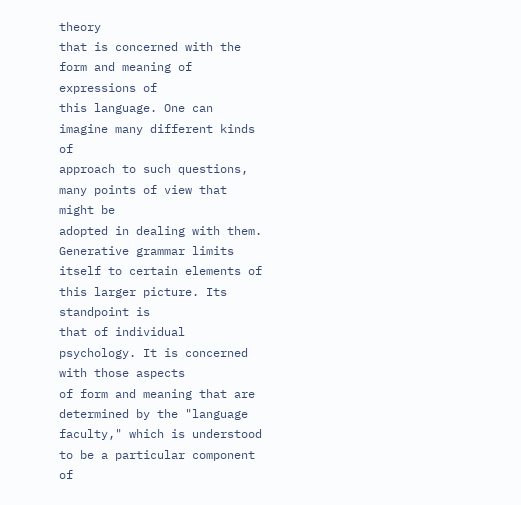theory
that is concerned with the form and meaning of expressions of
this language. One can imagine many different kinds of
approach to such questions, many points of view that might be
adopted in dealing with them. Generative grammar limits
itself to certain elements of this larger picture. Its standpoint is
that of individual psychology. It is concerned with those aspects
of form and meaning that are determined by the "language
faculty," which is understood to be a particular component of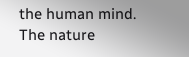the human mind. The nature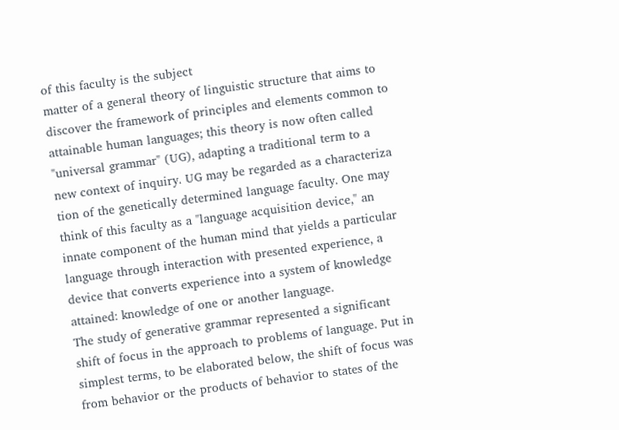of this faculty is the subject
matter of a general theory of linguistic structure that aims to
discover the framework of principles and elements common to
attainable human languages; this theory is now often called
"universal grammar" (UG), adapting a traditional term to a
new context of inquiry. UG may be regarded as a characteriza
tion of the genetically determined language faculty. One may
think of this faculty as a "language acquisition device," an
innate component of the human mind that yields a particular
language through interaction with presented experience, a
device that converts experience into a system of knowledge
attained: knowledge of one or another language.
The study of generative grammar represented a significant
shift of focus in the approach to problems of language. Put in
simplest terms, to be elaborated below, the shift of focus was
from behavior or the products of behavior to states of the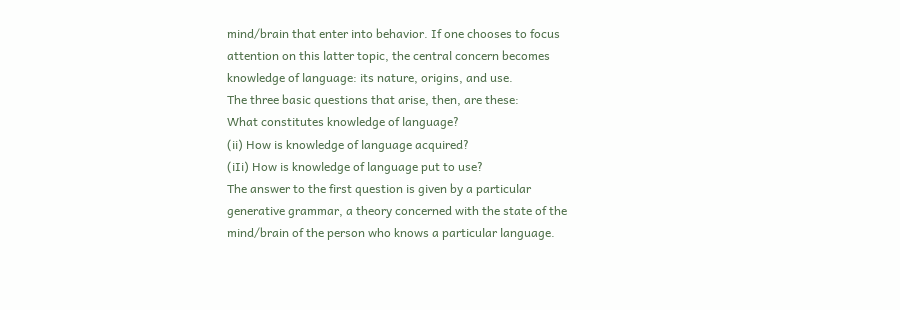mind/brain that enter into behavior. If one chooses to focus
attention on this latter topic, the central concern becomes
knowledge of language: its nature, origins, and use.
The three basic questions that arise, then, are these:
What constitutes knowledge of language?
(ii) How is knowledge of language acquired?
(iIi) How is knowledge of language put to use?
The answer to the first question is given by a particular
generative grammar, a theory concerned with the state of the
mind/brain of the person who knows a particular language.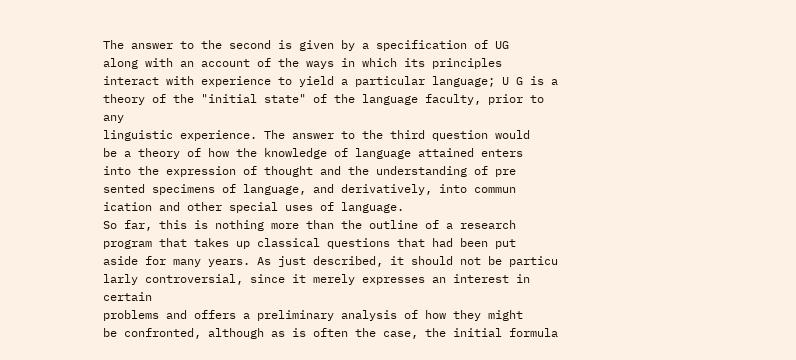The answer to the second is given by a specification of UG
along with an account of the ways in which its principles
interact with experience to yield a particular language; U G is a
theory of the "initial state" of the language faculty, prior to any
linguistic experience. The answer to the third question would
be a theory of how the knowledge of language attained enters
into the expression of thought and the understanding of pre
sented specimens of language, and derivatively, into commun
ication and other special uses of language.
So far, this is nothing more than the outline of a research
program that takes up classical questions that had been put
aside for many years. As just described, it should not be particu
larly controversial, since it merely expresses an interest in certain
problems and offers a preliminary analysis of how they might
be confronted, although as is often the case, the initial formula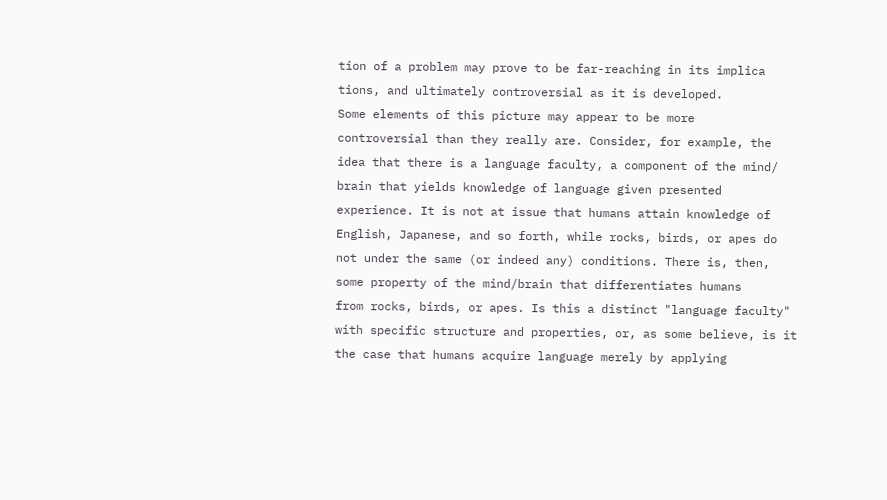tion of a problem may prove to be far-reaching in its implica
tions, and ultimately controversial as it is developed.
Some elements of this picture may appear to be more
controversial than they really are. Consider, for example, the
idea that there is a language faculty, a component of the mind/
brain that yields knowledge of language given presented
experience. It is not at issue that humans attain knowledge of
English, Japanese, and so forth, while rocks, birds, or apes do
not under the same (or indeed any) conditions. There is, then,
some property of the mind/brain that differentiates humans
from rocks, birds, or apes. Is this a distinct "language faculty"
with specific structure and properties, or, as some believe, is it
the case that humans acquire language merely by applying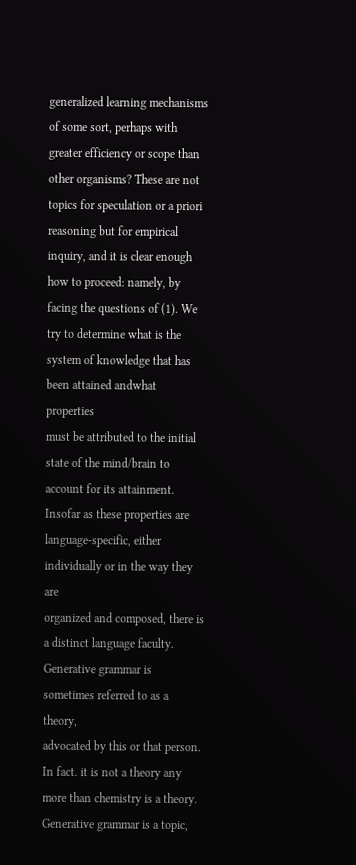generalized learning mechanisms of some sort, perhaps with
greater efficiency or scope than other organisms? These are not
topics for speculation or a priori reasoning but for empirical
inquiry, and it is clear enough how to proceed: namely, by
facing the questions of (1). We try to determine what is the
system of knowledge that has been attained andwhat properties
must be attributed to the initial state of the mind/brain to
account for its attainment. Insofar as these properties are
language-specific, either individually or in the way they are
organized and composed, there is a distinct language faculty.
Generative grammar is sometimes referred to as a theory,
advocated by this or that person. In fact. it is not a theory any
more than chemistry is a theory. Generative grammar is a topic,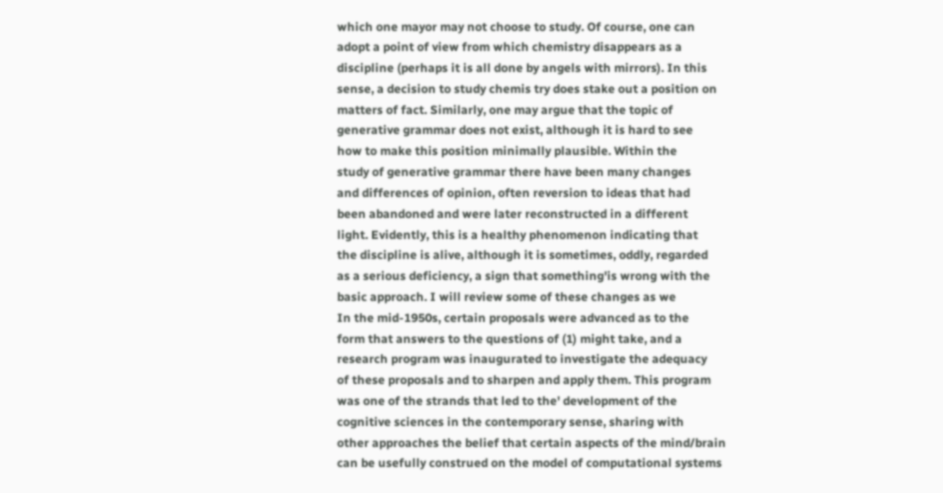which one mayor may not choose to study. Of course, one can
adopt a point of view from which chemistry disappears as a
discipline (perhaps it is all done by angels with mirrors). In this
sense, a decision to study chemis try does stake out a position on
matters of fact. Similarly, one may argue that the topic of
generative grammar does not exist, although it is hard to see
how to make this position minimally plausible. Within the
study of generative grammar there have been many changes
and differences of opinion, often reversion to ideas that had
been abandoned and were later reconstructed in a different
light. Evidently, this is a healthy phenomenon indicating that
the discipline is alive, although it is sometimes, oddly, regarded
as a serious deficiency, a sign that something'is wrong with the
basic approach. I will review some of these changes as we
In the mid-1950s, certain proposals were advanced as to the
form that answers to the questions of (1) might take, and a
research program was inaugurated to investigate the adequacy
of these proposals and to sharpen and apply them. This program
was one of the strands that led to the' development of the
cognitive sciences in the contemporary sense, sharing with
other approaches the belief that certain aspects of the mind/brain
can be usefully construed on the model of computational systems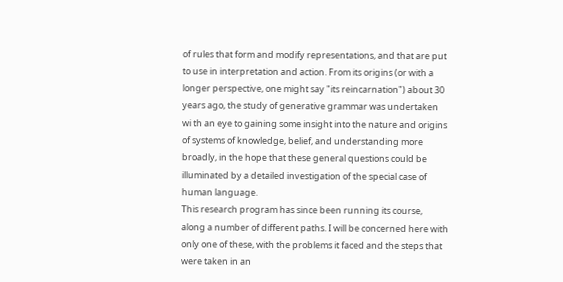of rules that form and modify representations, and that are put
to use in interpretation and action. From its origins (or with a
longer perspective, one might say "its reincarnation") about 30
years ago, the study of generative grammar was undertaken
wi th an eye to gaining some insight into the nature and origins
of systems of knowledge, belief, and understanding more
broadly, in the hope that these general questions could be
illuminated by a detailed investigation of the special case of
human language.
This research program has since been running its course,
along a number of different paths. I will be concerned here with
only one of these, with the problems it faced and the steps that
were taken in an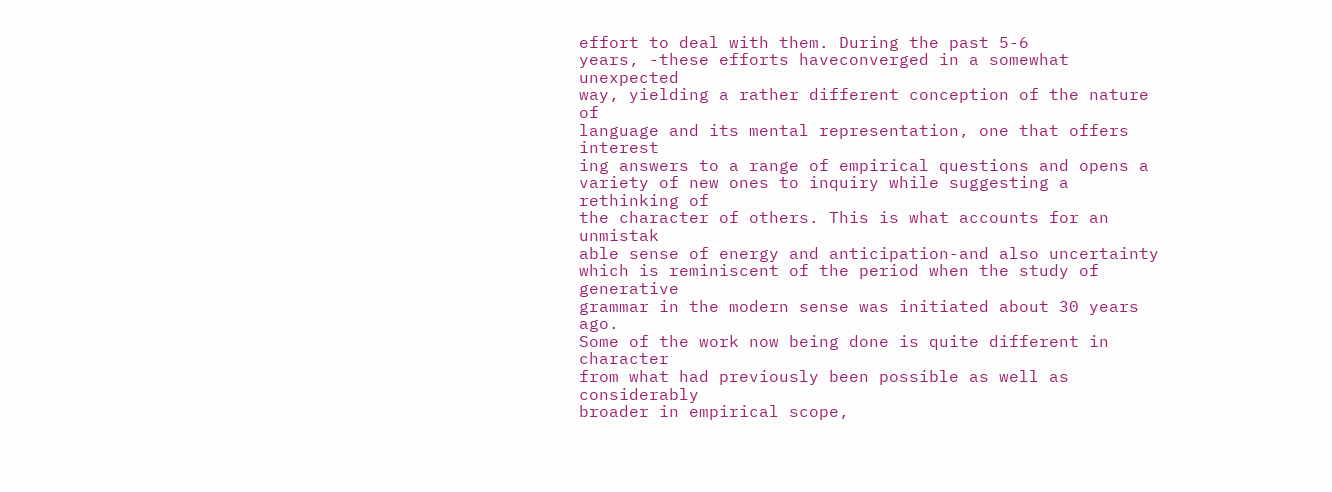effort to deal with them. During the past 5-6
years, -these efforts haveconverged in a somewhat unexpected
way, yielding a rather different conception of the nature of
language and its mental representation, one that offers interest
ing answers to a range of empirical questions and opens a
variety of new ones to inquiry while suggesting a rethinking of
the character of others. This is what accounts for an unmistak
able sense of energy and anticipation-and also uncertainty
which is reminiscent of the period when the study of generative
grammar in the modern sense was initiated about 30 years ago.
Some of the work now being done is quite different in character
from what had previously been possible as well as considerably
broader in empirical scope,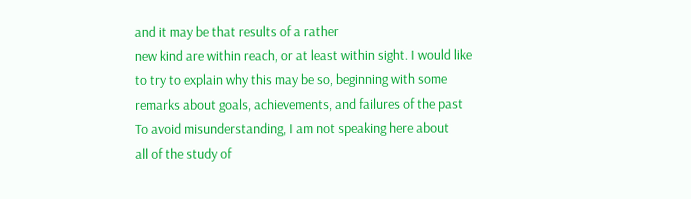and it may be that results of a rather
new kind are within reach, or at least within sight. I would like
to try to explain why this may be so, beginning with some
remarks about goals, achievements, and failures of the past
To avoid misunderstanding, I am not speaking here about
all of the study of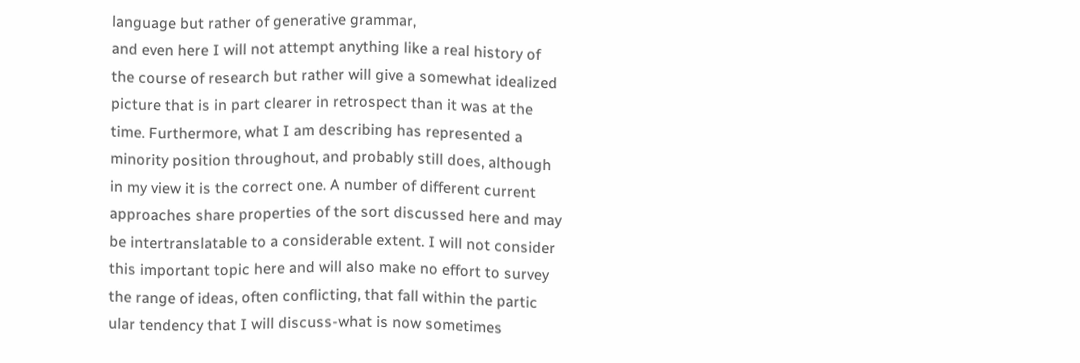language but rather of generative grammar,
and even here I will not attempt anything like a real history of
the course of research but rather will give a somewhat idealized
picture that is in part clearer in retrospect than it was at the
time. Furthermore, what I am describing has represented a
minority position throughout, and probably still does, although
in my view it is the correct one. A number of different current
approaches share properties of the sort discussed here and may
be intertranslatable to a considerable extent. I will not consider
this important topic here and will also make no effort to survey
the range of ideas, often conflicting, that fall within the partic
ular tendency that I will discuss-what is now sometimes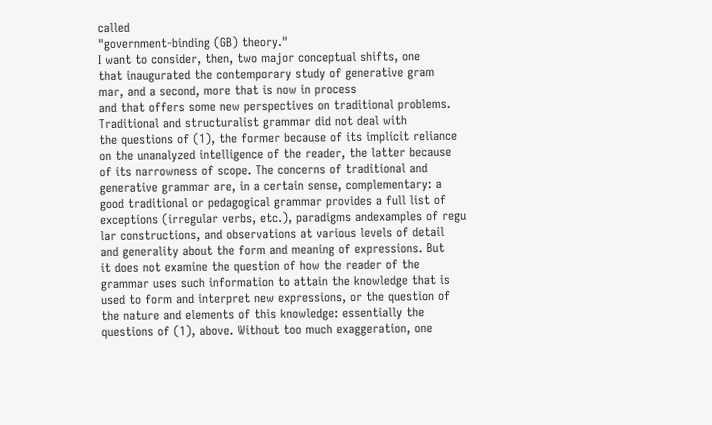called
"government-binding (GB) theory."
I want to consider, then, two major conceptual shifts, one
that inaugurated the contemporary study of generative gram
mar, and a second, more that is now in process
and that offers some new perspectives on traditional problems.
Traditional and structuralist grammar did not deal with
the questions of (1), the former because of its implicit reliance
on the unanalyzed intelligence of the reader, the latter because
of its narrowness of scope. The concerns of traditional and
generative grammar are, in a certain sense, complementary: a
good traditional or pedagogical grammar provides a full list of
exceptions (irregular verbs, etc.), paradigms andexamples of regu
lar constructions, and observations at various levels of detail
and generality about the form and meaning of expressions. But
it does not examine the question of how the reader of the
grammar uses such information to attain the knowledge that is
used to form and interpret new expressions, or the question of
the nature and elements of this knowledge: essentially the
questions of (1), above. Without too much exaggeration, one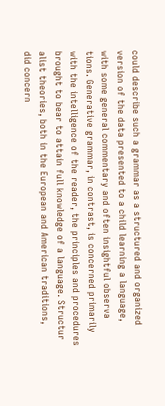could describe such a grammar as a structured and organized
version of the data presented to a child learning a language,
with some general commentary and often insightful observa
tions. Generative grammar, in contrast, is concerned primarily
with the intelligence of the reader, the principles and procedures
brought to bear to attain full knowledge of a language. Structur
alist theories, both in the European and American traditions,
did concern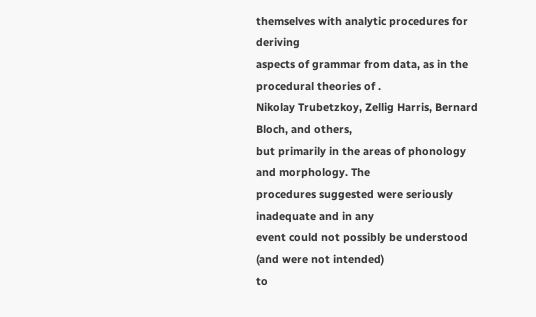themselves with analytic procedures for deriving
aspects of grammar from data, as in the procedural theories of .
Nikolay Trubetzkoy, Zellig Harris, Bernard Bloch, and others,
but primarily in the areas of phonology and morphology. The
procedures suggested were seriously inadequate and in any
event could not possibly be understood (and were not intended)
to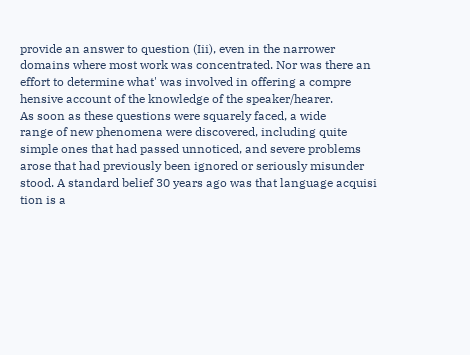provide an answer to question (Iii), even in the narrower
domains where most work was concentrated. Nor was there an
effort to determine what' was involved in offering a compre
hensive account of the knowledge of the speaker/hearer.
As soon as these questions were squarely faced, a wide
range of new phenomena were discovered, including quite
simple ones that had passed unnoticed, and severe problems
arose that had previously been ignored or seriously misunder
stood. A standard belief 30 years ago was that language acquisi
tion is a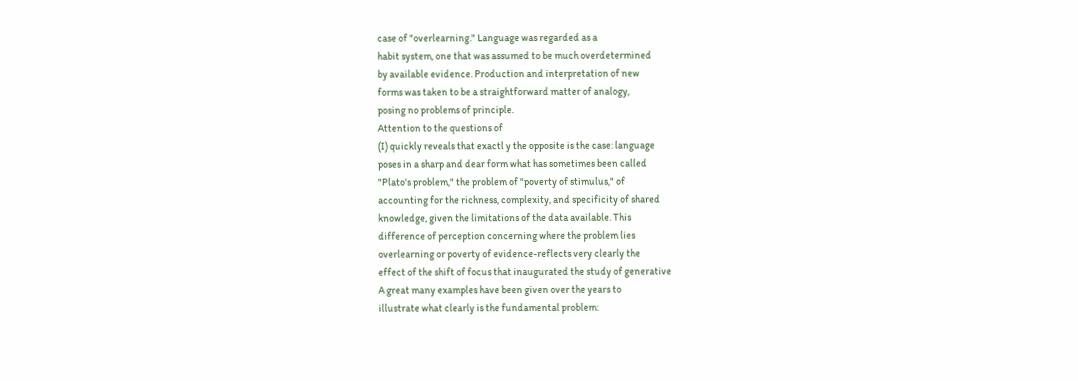case of "overlearning." Language was regarded as a
habit system, one that was assumed to be much overdetermined
by available evidence. Production and interpretation of new
forms was taken to be a straightforward matter of analogy,
posing no problems of principle.
Attention to the questions of
(I) quickly reveals that exactl y the opposite is the case: language
poses in a sharp and dear form what has sometimes been called
"Plato's problem," the problem of "poverty of stimulus," of
accounting for the richness, complexity, and specificity of shared
knowledge, given the limitations of the data available. This
difference of perception concerning where the problem lies
overlearning or poverty of evidence-reflects very clearly the
effect of the shift of focus that inaugurated the study of generative
A great many examples have been given over the years to
illustrate what clearly is the fundamental problem: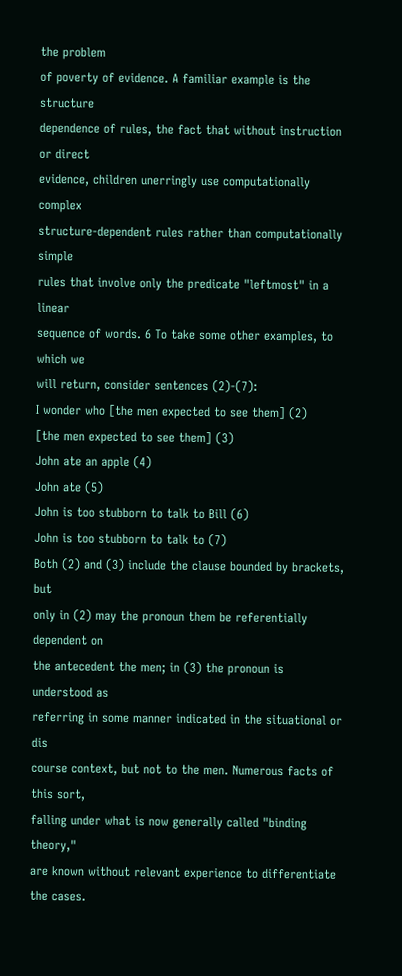the problem
of poverty of evidence. A familiar example is the structure
dependence of rules, the fact that without instruction or direct
evidence, children unerringly use computationally complex
structure-dependent rules rather than computationally simple
rules that involve only the predicate "leftmost" in a linear
sequence of words. 6 To take some other examples, to which we
will return, consider sentences (2)-(7):
I wonder who [the men expected to see them] (2)
[the men expected to see them] (3)
John ate an apple (4)
John ate (5)
John is too stubborn to talk to Bill (6)
John is too stubborn to talk to (7)
Both (2) and (3) include the clause bounded by brackets, but
only in (2) may the pronoun them be referentially dependent on
the antecedent the men; in (3) the pronoun is understood as
referring in some manner indicated in the situational or dis
course context, but not to the men. Numerous facts of this sort,
falling under what is now generally called "binding theory,"
are known without relevant experience to differentiate the cases.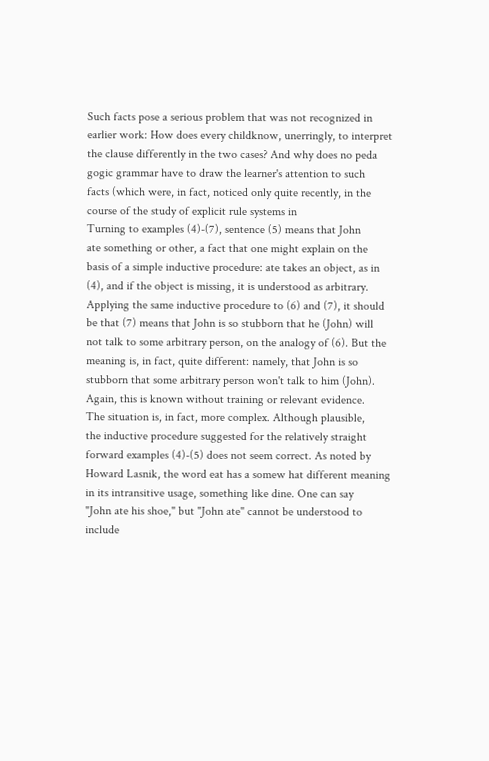Such facts pose a serious problem that was not recognized in
earlier work: How does every childknow, unerringly, to interpret
the clause differently in the two cases? And why does no peda
gogic grammar have to draw the learner's attention to such
facts (which were, in fact, noticed only quite recently, in the
course of the study of explicit rule systems in
Turning to examples (4)-(7), sentence (5) means that John
ate something or other, a fact that one might explain on the
basis of a simple inductive procedure: ate takes an object, as in
(4), and if the object is missing, it is understood as arbitrary.
Applying the same inductive procedure to (6) and (7), it should
be that (7) means that John is so stubborn that he (John) will
not talk to some arbitrary person, on the analogy of (6). But the
meaning is, in fact, quite different: namely, that John is so
stubborn that some arbitrary person won't talk to him (John).
Again, this is known without training or relevant evidence.
The situation is, in fact, more complex. Although plausible,
the inductive procedure suggested for the relatively straight
forward examples (4)-(5) does not seem correct. As noted by
Howard Lasnik, the word eat has a somew hat different meaning
in its intransitive usage, something like dine. One can say
"John ate his shoe," but "John ate" cannot be understood to
include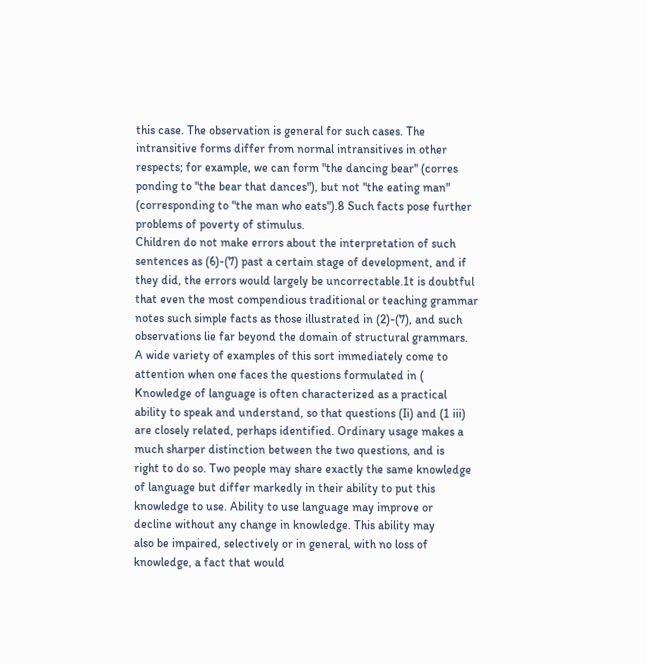this case. The observation is general for such cases. The
intransitive forms differ from normal intransitives in other
respects; for example, we can form "the dancing bear" (corres
ponding to "the bear that dances"), but not "the eating man"
(corresponding to "the man who eats").8 Such facts pose further
problems of poverty of stimulus.
Children do not make errors about the interpretation of such
sentences as (6)-(7) past a certain stage of development, and if
they did, the errors would largely be uncorrectable.1t is doubtful
that even the most compendious traditional or teaching grammar
notes such simple facts as those illustrated in (2)-(7), and such
observations lie far beyond the domain of structural grammars.
A wide variety of examples of this sort immediately come to
attention when one faces the questions formulated in (
Knowledge of language is often characterized as a practical
ability to speak and understand, so that questions (Ii) and (1 iii)
are closely related, perhaps identified. Ordinary usage makes a
much sharper distinction between the two questions, and is
right to do so. Two people may share exactly the same knowledge
of language but differ markedly in their ability to put this
knowledge to use. Ability to use language may improve or
decline without any change in knowledge. This ability may
also be impaired, selectively or in general, with no loss of
knowledge, a fact that would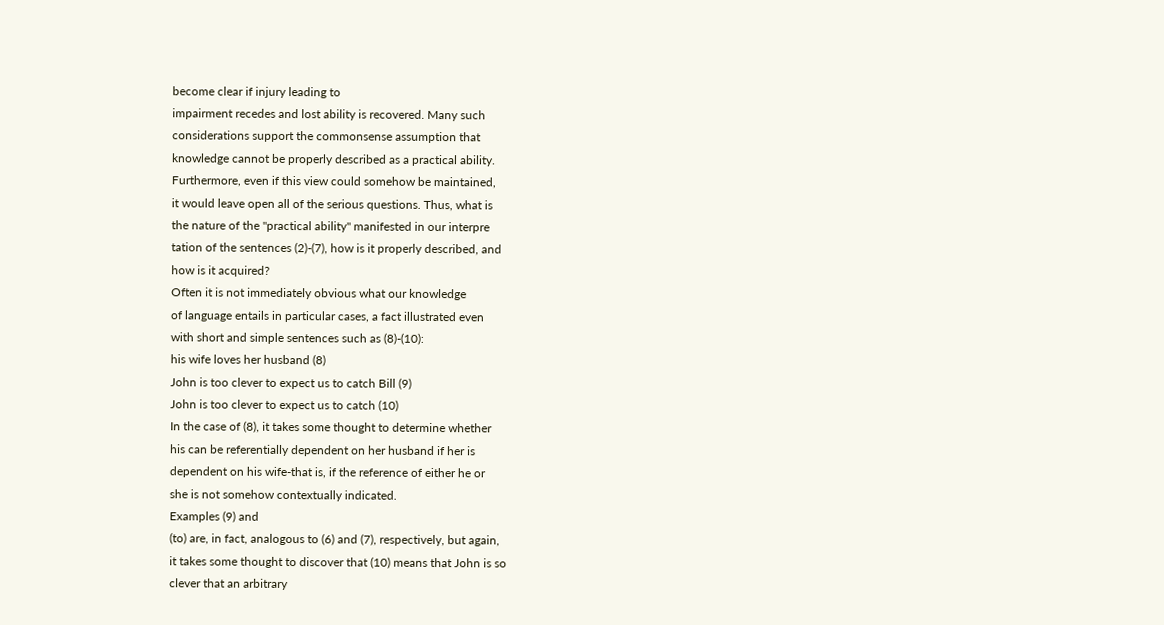become clear if injury leading to
impairment recedes and lost ability is recovered. Many such
considerations support the commonsense assumption that
knowledge cannot be properly described as a practical ability.
Furthermore, even if this view could somehow be maintained,
it would leave open all of the serious questions. Thus, what is
the nature of the "practical ability" manifested in our interpre
tation of the sentences (2)-(7), how is it properly described, and
how is it acquired?
Often it is not immediately obvious what our knowledge
of language entails in particular cases, a fact illustrated even
with short and simple sentences such as (8)-(10):
his wife loves her husband (8)
John is too clever to expect us to catch Bill (9)
John is too clever to expect us to catch (10)
In the case of (8), it takes some thought to determine whether
his can be referentially dependent on her husband if her is
dependent on his wife-that is, if the reference of either he or
she is not somehow contextually indicated.
Examples (9) and
(to) are, in fact, analogous to (6) and (7), respectively, but again,
it takes some thought to discover that (10) means that John is so
clever that an arbitrary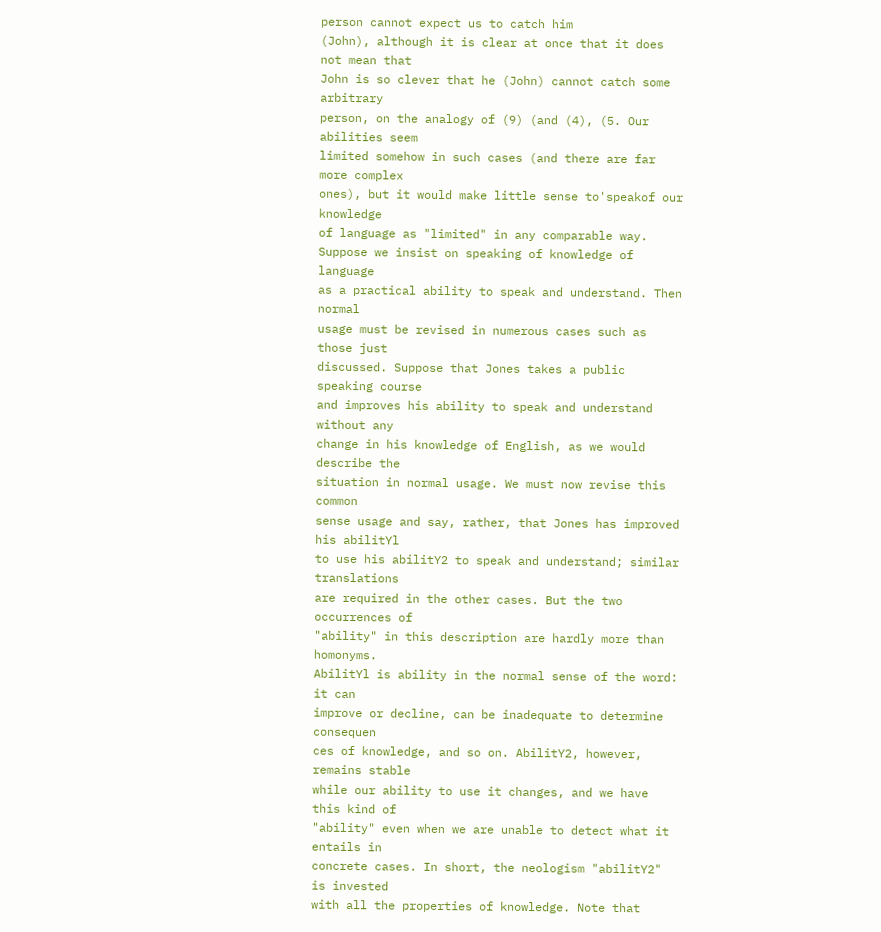person cannot expect us to catch him
(John), although it is clear at once that it does not mean that
John is so clever that he (John) cannot catch some arbitrary
person, on the analogy of (9) (and (4), (5. Our abilities seem
limited somehow in such cases (and there are far more complex
ones), but it would make little sense to'speakof our knowledge
of language as "limited" in any comparable way.
Suppose we insist on speaking of knowledge of language
as a practical ability to speak and understand. Then normal
usage must be revised in numerous cases such as those just
discussed. Suppose that Jones takes a public speaking course
and improves his ability to speak and understand without any
change in his knowledge of English, as we would describe the
situation in normal usage. We must now revise this common
sense usage and say, rather, that Jones has improved his abilitYl
to use his abilitY2 to speak and understand; similar translations
are required in the other cases. But the two occurrences of
"ability" in this description are hardly more than homonyms.
AbilitYl is ability in the normal sense of the word: it can
improve or decline, can be inadequate to determine consequen
ces of knowledge, and so on. AbilitY2, however, remains stable
while our ability to use it changes, and we have this kind of
"ability" even when we are unable to detect what it entails in
concrete cases. In short, the neologism "abilitY2" is invested
with all the properties of knowledge. Note that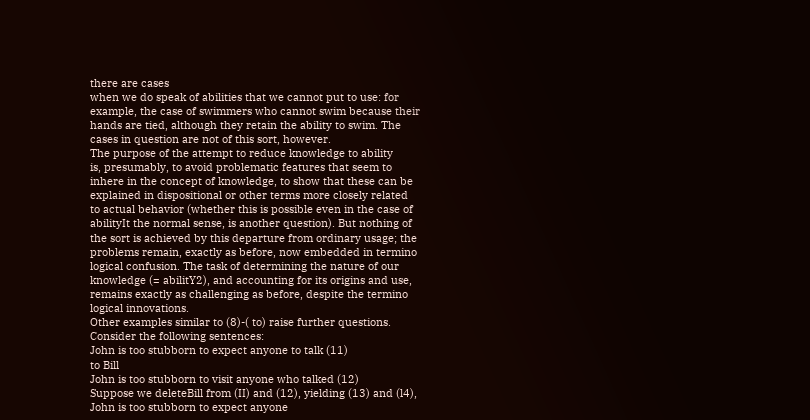there are cases
when we do speak of abilities that we cannot put to use: for
example, the case of swimmers who cannot swim because their
hands are tied, although they retain the ability to swim. The
cases in question are not of this sort, however.
The purpose of the attempt to reduce knowledge to ability
is, presumably, to avoid problematic features that seem to
inhere in the concept of knowledge, to show that these can be
explained in dispositional or other terms more closely related
to actual behavior (whether this is possible even in the case of
abilityIt the normal sense, is another question). But nothing of
the sort is achieved by this departure from ordinary usage; the
problems remain, exactly as before, now embedded in termino
logical confusion. The task of determining the nature of our
knowledge (= abilitY2), and accounting for its origins and use,
remains exactly as challenging as before, despite the termino
logical innovations.
Other examples similar to (8)-( to) raise further questions.
Consider the following sentences:
John is too stubborn to expect anyone to talk (11)
to Bill
John is too stubborn to visit anyone who talked (12)
Suppose we deleteBill from (II) and (12), yielding (13) and (l4),
John is too stubborn to expect anyone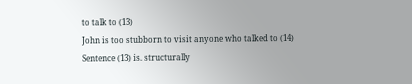to talk to (13)
John is too stubborn to visit anyone who talked to (14)
Sentence (13) is. structurally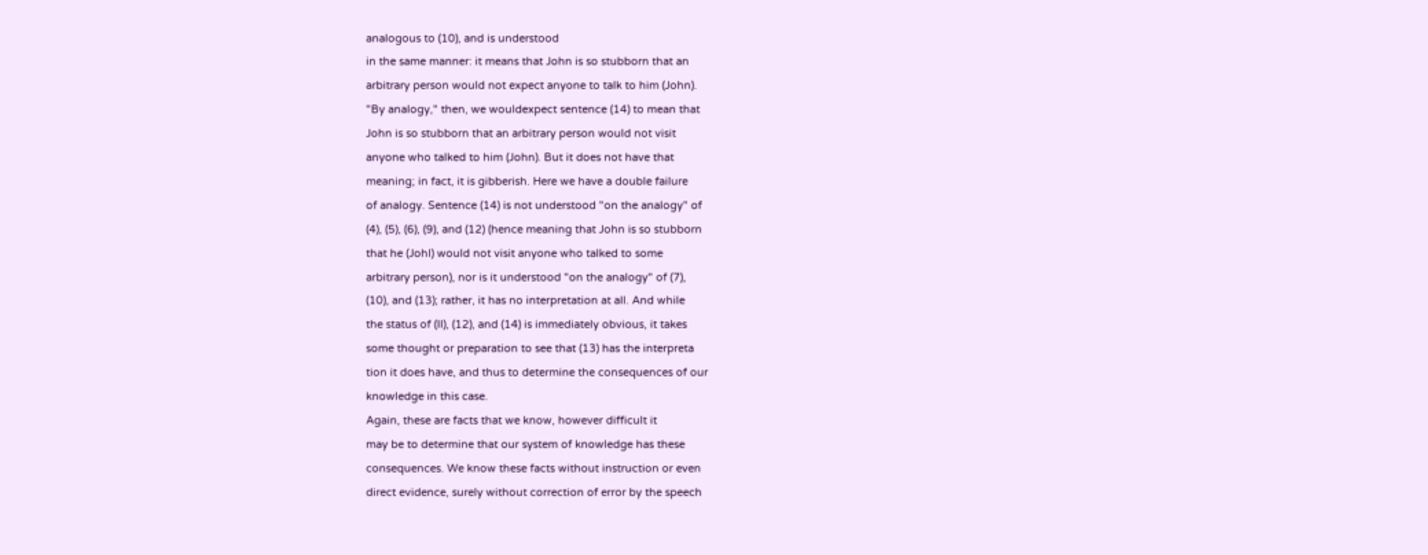analogous to (10), and is understood
in the same manner: it means that John is so stubborn that an
arbitrary person would not expect anyone to talk to him (John).
"By analogy," then, we wouldexpect sentence (14) to mean that
John is so stubborn that an arbitrary person would not visit
anyone who talked to him (John). But it does not have that
meaning; in fact, it is gibberish. Here we have a double failure
of analogy. Sentence (14) is not understood "on the analogy" of
(4), (5), (6), (9), and (12) (hence meaning that John is so stubborn
that he (JohI) would not visit anyone who talked to some
arbitrary person), nor is it understood "on the analogy" of (7),
(10), and (13); rather, it has no interpretation at all. And while
the status of (II), (12), and (14) is immediately obvious, it takes
some thought or preparation to see that (13) has the interpreta
tion it does have, and thus to determine the consequences of our
knowledge in this case.
Again, these are facts that we know, however difficult it
may be to determine that our system of knowledge has these
consequences. We know these facts without instruction or even
direct evidence, surely without correction of error by the speech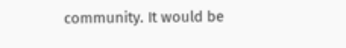community. It would be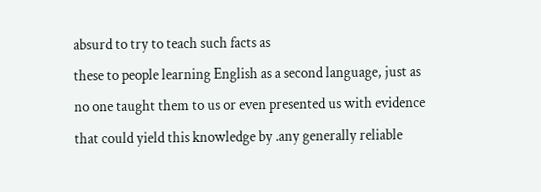absurd to try to teach such facts as
these to people learning English as a second language, just as
no one taught them to us or even presented us with evidence
that could yield this knowledge by .any generally reliable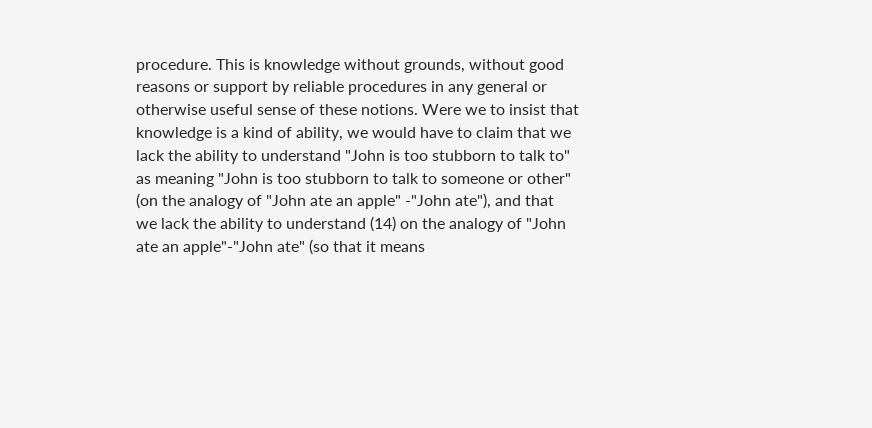procedure. This is knowledge without grounds, without good
reasons or support by reliable procedures in any general or
otherwise useful sense of these notions. Were we to insist that
knowledge is a kind of ability, we would have to claim that we
lack the ability to understand "John is too stubborn to talk to"
as meaning "John is too stubborn to talk to someone or other"
(on the analogy of "John ate an apple" -"John ate"), and that
we lack the ability to understand (14) on the analogy of "John
ate an apple"-"John ate" (so that it means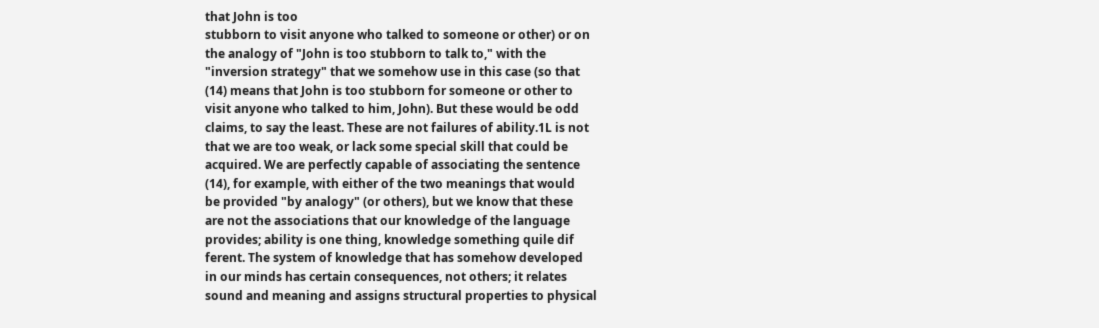that John is too
stubborn to visit anyone who talked to someone or other) or on
the analogy of "John is too stubborn to talk to," with the
"inversion strategy" that we somehow use in this case (so that
(14) means that John is too stubborn for someone or other to
visit anyone who talked to him, John). But these would be odd
claims, to say the least. These are not failures of ability.1L is not
that we are too weak, or lack some special skill that could be
acquired. We are perfectly capable of associating the sentence
(14), for example, with either of the two meanings that would
be provided "by analogy" (or others), but we know that these
are not the associations that our knowledge of the language
provides; ability is one thing, knowledge something quile dif
ferent. The system of knowledge that has somehow developed
in our minds has certain consequences, not others; it relates
sound and meaning and assigns structural properties to physical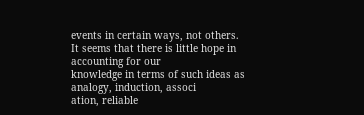events in certain ways, not others.
It seems that there is little hope in accounting for our
knowledge in terms of such ideas as analogy, induction, associ
ation, reliable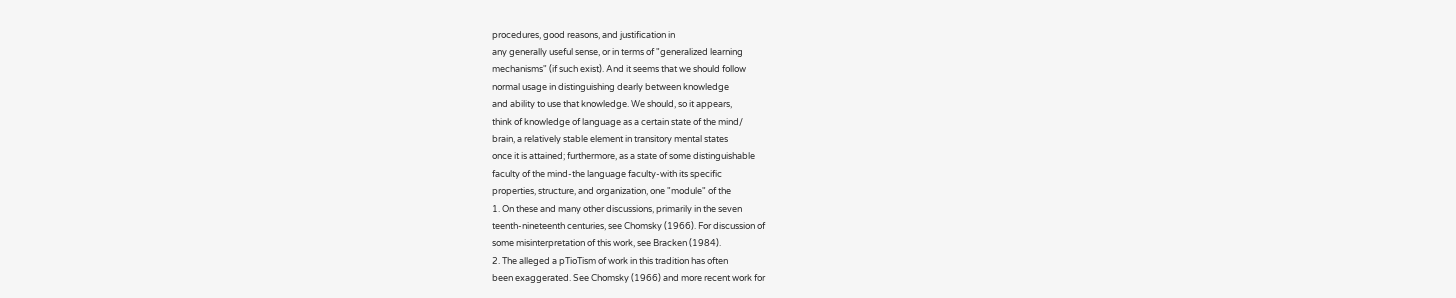procedures, good reasons, and justification in
any generally useful sense, or in terms of "generalized learning
mechanisms" (if such exist). And it seems that we should follow
normal usage in distinguishing dearly between knowledge
and ability to use that knowledge. We should, so it appears,
think of knowledge of language as a certain state of the mind/
brain, a relatively stable element in transitory mental states
once it is attained; furthermore, as a state of some distinguishable
faculty of the mind-the language faculty-with its specific
properties, structure, and organization, one "module" of the
1. On these and many other discussions, primarily in the seven
teenth-nineteenth centuries, see Chomsky (1966). For discussion of
some misinterpretation of this work, see Bracken (1984).
2. The alleged a pTioTism of work in this tradition has often
been exaggerated. See Chomsky (1966) and more recent work for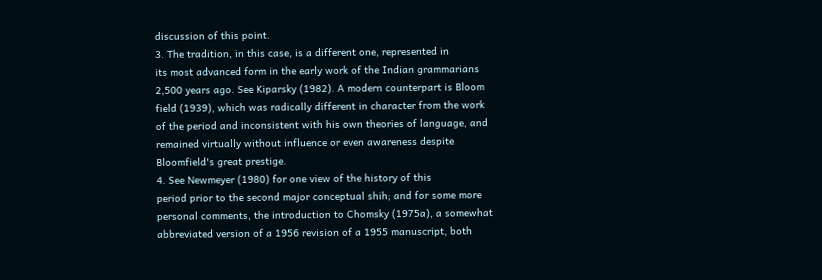discussion of this point.
3. The tradition, in this case, is a different one, represented in
its most advanced form in the early work of the Indian grammarians
2,500 years ago. See Kiparsky (1982). A modern counterpart is Bloom
field (1939), which was radically different in character from the work
of the period and inconsistent with his own theories of language, and
remained virtually without influence or even awareness despite
Bloomfield's great prestige.
4. See Newmeyer (1980) for one view of the history of this
period prior to the second major conceptual shih; and for some more
personal comments, the introduction to Chomsky (1975a), a somewhat
abbreviated version of a 1956 revision of a 1955 manuscript, both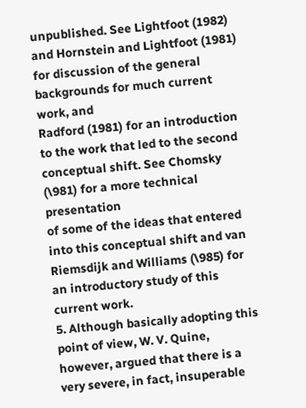unpublished. See Lightfoot (1982) and Hornstein and Lightfoot (1981)
for discussion of the general backgrounds for much current work, and
Radford (1981) for an introduction to the work that led to the second
conceptual shift. See Chomsky (\981) for a more technical presentation
of some of the ideas that entered into this conceptual shift and van
Riemsdijk and Williams (\985) for an introductory study of this
current work.
5. Although basically adopting this point of view, W. V. Quine,
however, argued that there is a very severe, in fact, insuperable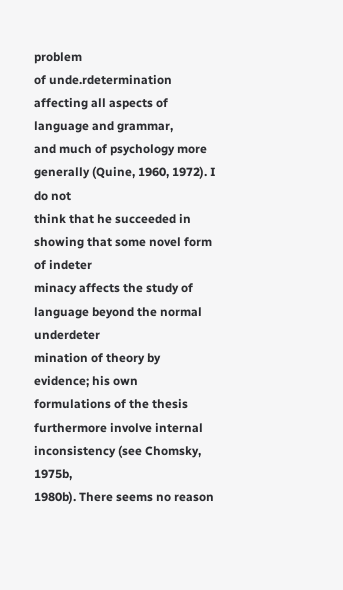problem
of unde.rdetermination affecting all aspects of language and grammar,
and much of psychology more generally (Quine, 1960, 1972). I do not
think that he succeeded in showing that some novel form of indeter
minacy affects the study of language beyond the normal underdeter
mination of theory by evidence; his own formulations of the thesis
furthermore involve internal inconsistency (see Chomsky, 1975b,
1980b). There seems no reason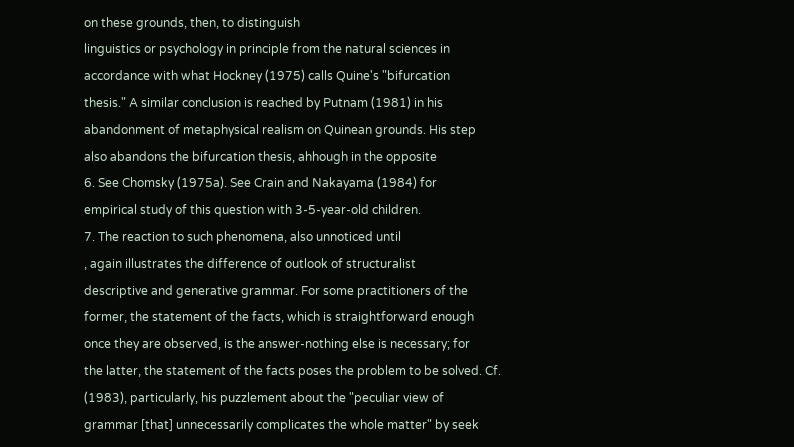on these grounds, then, to distinguish
linguistics or psychology in principle from the natural sciences in
accordance with what Hockney (1975) calls Quine's "bifurcation
thesis." A similar conclusion is reached by Putnam (1981) in his
abandonment of metaphysical realism on Quinean grounds. His step
also abandons the bifurcation thesis, ahhough in the opposite
6. See Chomsky (1975a). See Crain and Nakayama (1984) for
empirical study of this question with 3-5-year-old children.
7. The reaction to such phenomena, also unnoticed until
, again illustrates the difference of outlook of structuralist
descriptive and generative grammar. For some practitioners of the
former, the statement of the facts, which is straightforward enough
once they are observed, is the answer-nothing else is necessary; for
the latter, the statement of the facts poses the problem to be solved. Cf.
(1983), particularly, his puzzlement about the "peculiar view of
grammar [that] unnecessarily complicates the whole matter" by seek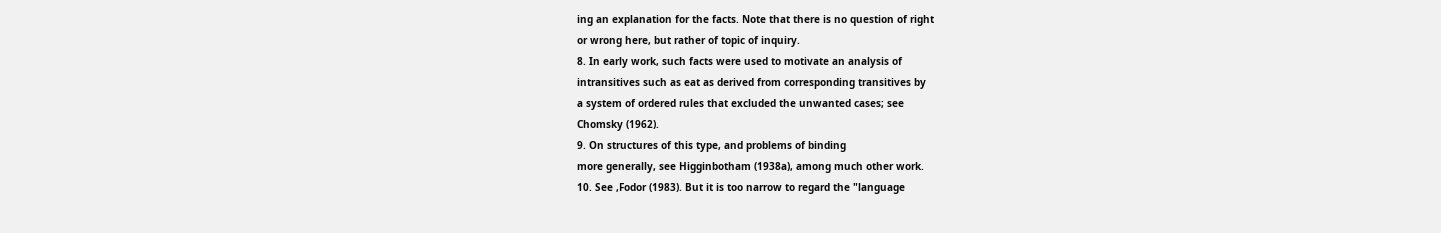ing an explanation for the facts. Note that there is no question of right
or wrong here, but rather of topic of inquiry.
8. In early work, such facts were used to motivate an analysis of
intransitives such as eat as derived from corresponding transitives by
a system of ordered rules that excluded the unwanted cases; see
Chomsky (1962).
9. On structures of this type, and problems of binding
more generally, see Higginbotham (1938a), among much other work.
10. See ,Fodor (1983). But it is too narrow to regard the "language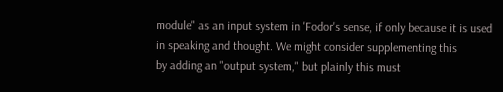module" as an input system in 'Fodor's sense, if only because it is used
in speaking and thought. We might consider supplementing this
by adding an "output system," but plainly this must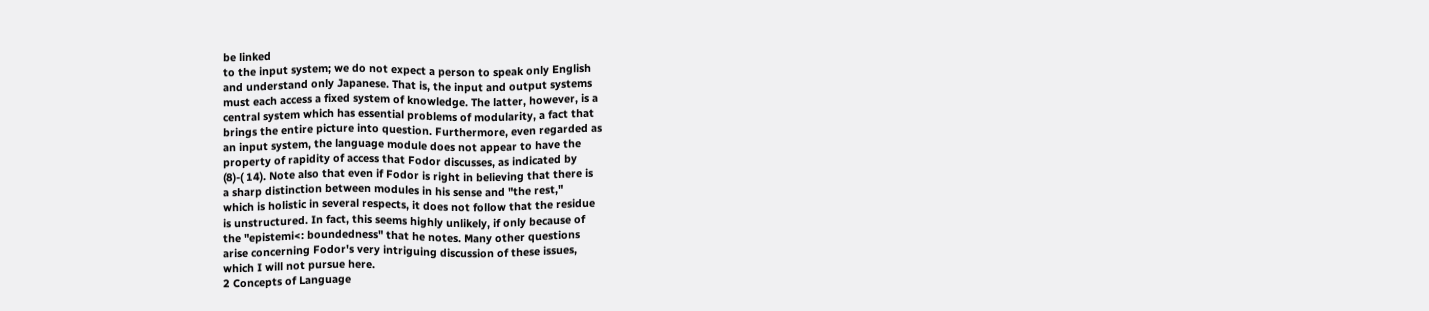be linked
to the input system; we do not expect a person to speak only English
and understand only Japanese. That is, the input and output systems
must each access a fixed system of knowledge. The latter, however, is a
central system which has essential problems of modularity, a fact that
brings the entire picture into question. Furthermore, even regarded as
an input system, the language module does not appear to have the
property of rapidity of access that Fodor discusses, as indicated by
(8)-( 14). Note also that even if Fodor is right in believing that there is
a sharp distinction between modules in his sense and "the rest,"
which is holistic in several respects, it does not follow that the residue
is unstructured. In fact, this seems highly unlikely, if only because of
the "epistemi<: boundedness" that he notes. Many other questions
arise concerning Fodor's very intriguing discussion of these issues,
which I will not pursue here.
2 Concepts of Language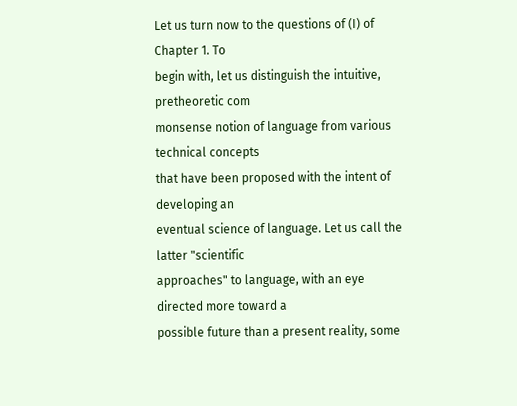Let us turn now to the questions of (I) of Chapter 1. To
begin with, let us distinguish the intuitive, pretheoretic com
monsense notion of language from various technical concepts
that have been proposed with the intent of developing an
eventual science of language. Let us call the latter "scientific
approaches" to language, with an eye directed more toward a
possible future than a present reality, some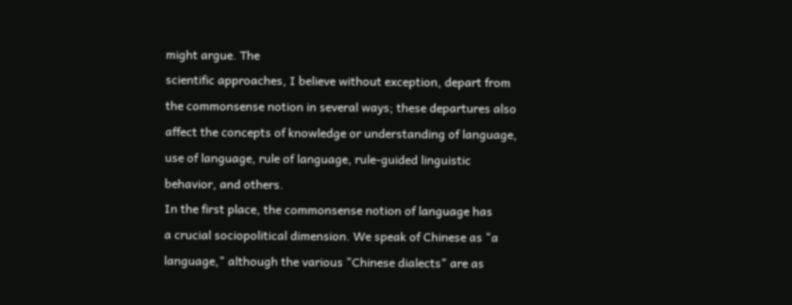might argue. The
scientific approaches, I believe without exception, depart from
the commonsense notion in several ways; these departures also
affect the concepts of knowledge or understanding of language,
use of language, rule of language, rule-guided linguistic
behavior, and others.
In the first place, the commonsense notion of language has
a crucial sociopolitical dimension. We speak of Chinese as "a
language," although the various "Chinese dialects" are as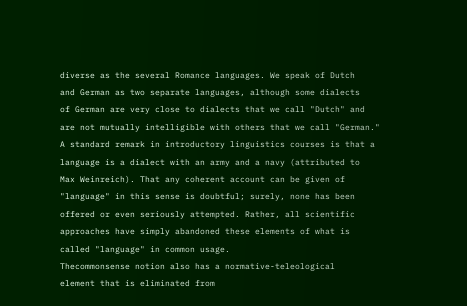diverse as the several Romance languages. We speak of Dutch
and German as two separate languages, although some dialects
of German are very close to dialects that we call "Dutch" and
are not mutually intelligible with others that we call "German."
A standard remark in introductory linguistics courses is that a
language is a dialect with an army and a navy (attributed to
Max Weinreich). That any coherent account can be given of
"language" in this sense is doubtful; surely, none has been
offered or even seriously attempted. Rather, all scientific
approaches have simply abandoned these elements of what is
called "language" in common usage.
Thecommonsense notion also has a normative-teleological
element that is eliminated from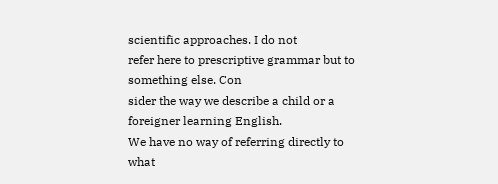scientific approaches. I do not
refer here to prescriptive grammar but to something else. Con
sider the way we describe a child or a foreigner learning English.
We have no way of referring directly to what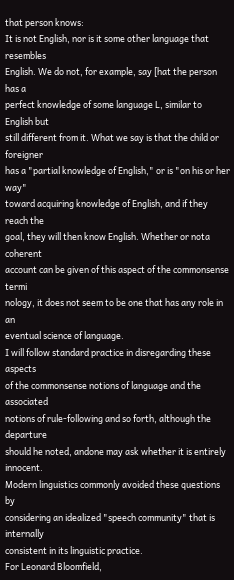that person knows:
It is not English, nor is it some other language that resembles
English. We do not, for example, say [hat the person has a
perfect knowledge of some language L, similar to English but
still different from it. What we say is that the child or foreigner
has a "partial knowledge of English," or is "on his or her way"
toward acquiring knowledge of English, and if they reach the
goal, they will then know English. Whether or nota coherent
account can be given of this aspect of the commonsense termi
nology, it does not seem to be one that has any role in an
eventual science of language.
I will follow standard practice in disregarding these aspects
of the commonsense notions of language and the associated
notions of rule-following and so forth, although the departure
should he noted, andone may ask whether it is entirely innocent.
Modern linguistics commonly avoided these questions by
considering an idealized "speech community" that is internally
consistent in its linguistic practice.
For Leonard Bloomfield,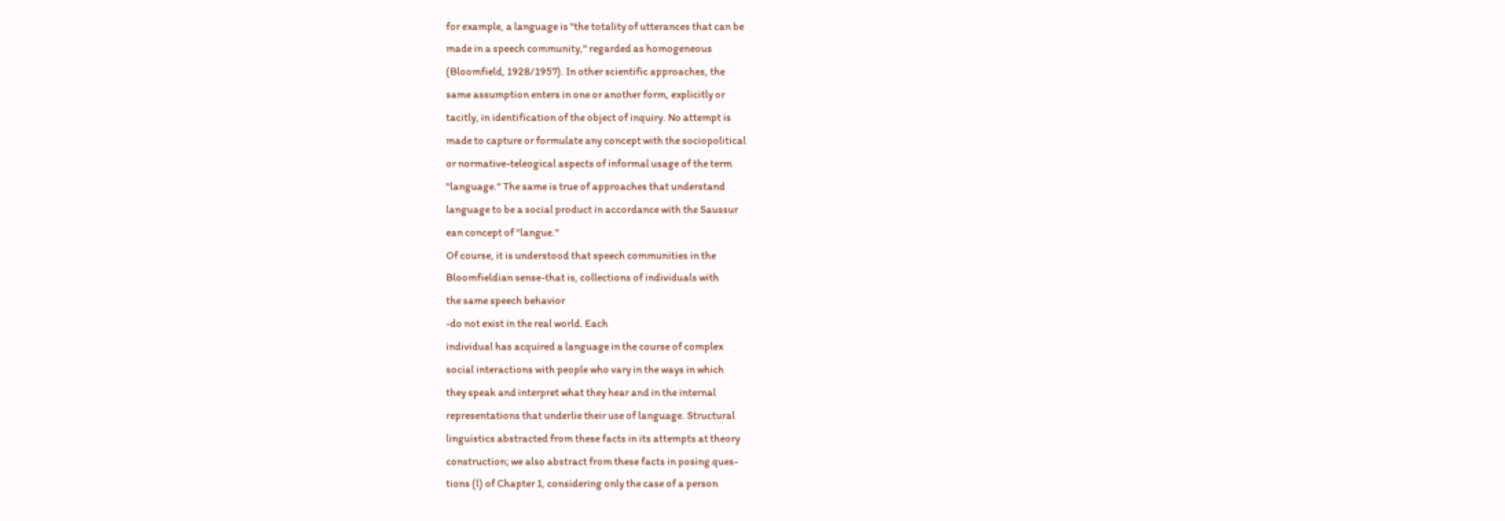for example, a language is "the totality of utterances that can be
made in a speech community," regarded as homogeneous
(Bloomfield, 1928/1957). In other scientific approaches, the
same assumption enters in one or another form, explicitly or
tacitly, in identification of the object of inquiry. No attempt is
made to capture or formulate any concept with the sociopolitical
or normative-teleogical aspects of informal usage of the term
"language." The same is true of approaches that understand
language to be a social product in accordance with the Saussur
ean concept of "langue."
Of course, it is understood that speech communities in the
Bloomfieldian sense-that is, collections of individuals with
the same speech behavior
-do not exist in the real world. Each
individual has acquired a language in the course of complex
social interactions with people who vary in the ways in which
they speak and interpret what they hear and in the internal
representations that underlie their use of language. Structural
linguistics abstracted from these facts in its attempts at theory
construction; we also abstract from these facts in posing ques-
tions (l) of Chapter 1, considering only the case of a person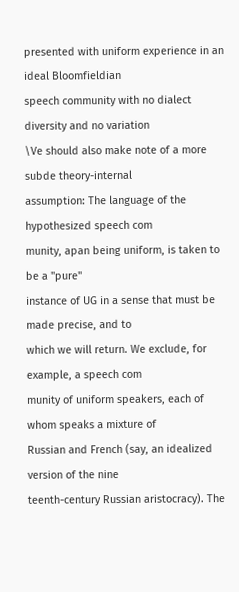presented with uniform experience in an ideal Bloomfieldian
speech community with no dialect diversity and no variation
\Ve should also make note of a more subde theory-internal
assumption: The language of the hypothesized speech com
munity, apan being uniform, is taken to be a "pure"
instance of UG in a sense that must be made precise, and to
which we will return. We exclude, for example, a speech com
munity of uniform speakers, each of whom speaks a mixture of
Russian and French (say, an idealized version of the nine
teenth-century Russian aristocracy). The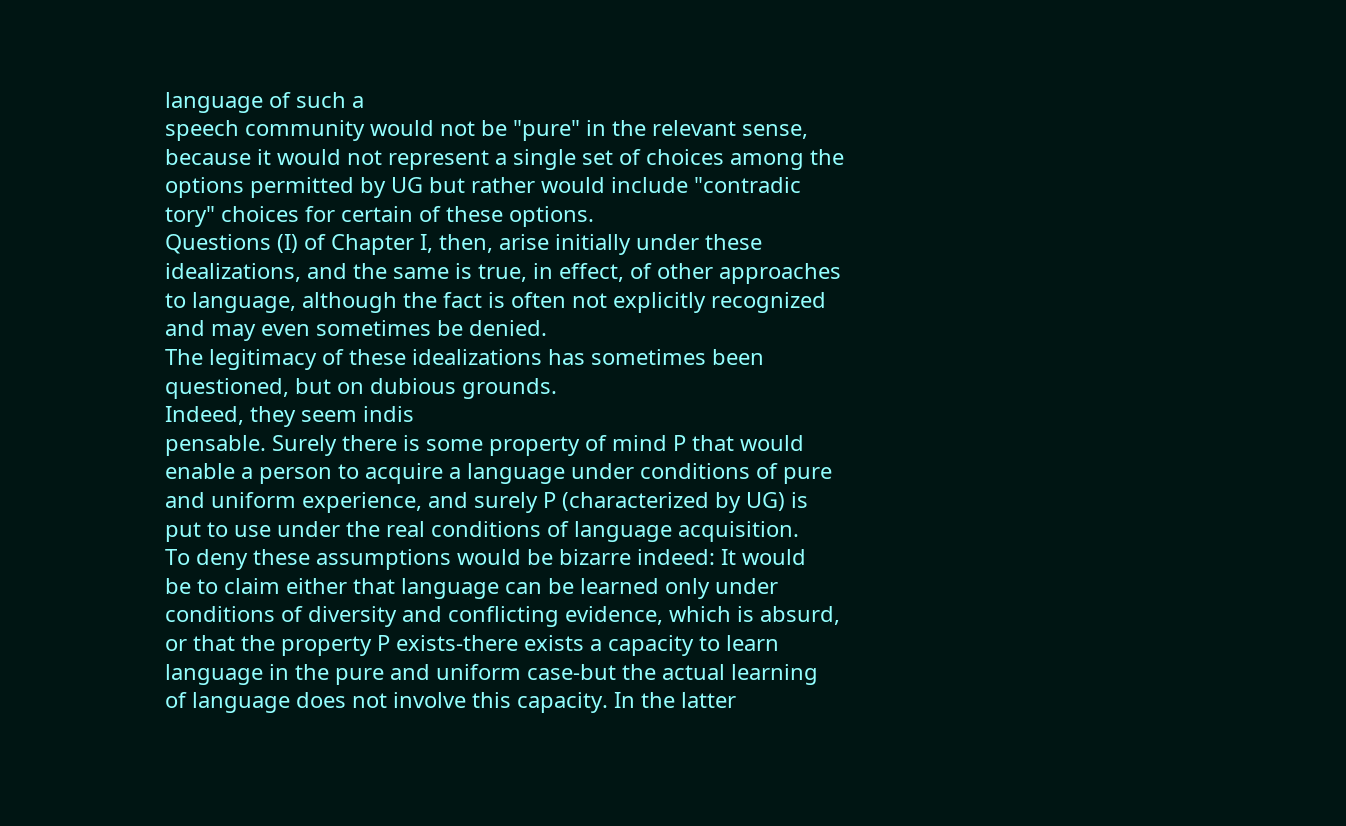language of such a
speech community would not be "pure" in the relevant sense,
because it would not represent a single set of choices among the
options permitted by UG but rather would include "contradic
tory" choices for certain of these options.
Questions (I) of Chapter I, then, arise initially under these
idealizations, and the same is true, in effect, of other approaches
to language, although the fact is often not explicitly recognized
and may even sometimes be denied.
The legitimacy of these idealizations has sometimes been
questioned, but on dubious grounds.
Indeed, they seem indis
pensable. Surely there is some property of mind P that would
enable a person to acquire a language under conditions of pure
and uniform experience, and surely P (characterized by UG) is
put to use under the real conditions of language acquisition.
To deny these assumptions would be bizarre indeed: It would
be to claim either that language can be learned only under
conditions of diversity and conflicting evidence, which is absurd,
or that the property P exists-there exists a capacity to learn
language in the pure and uniform case-but the actual learning
of language does not involve this capacity. In the latter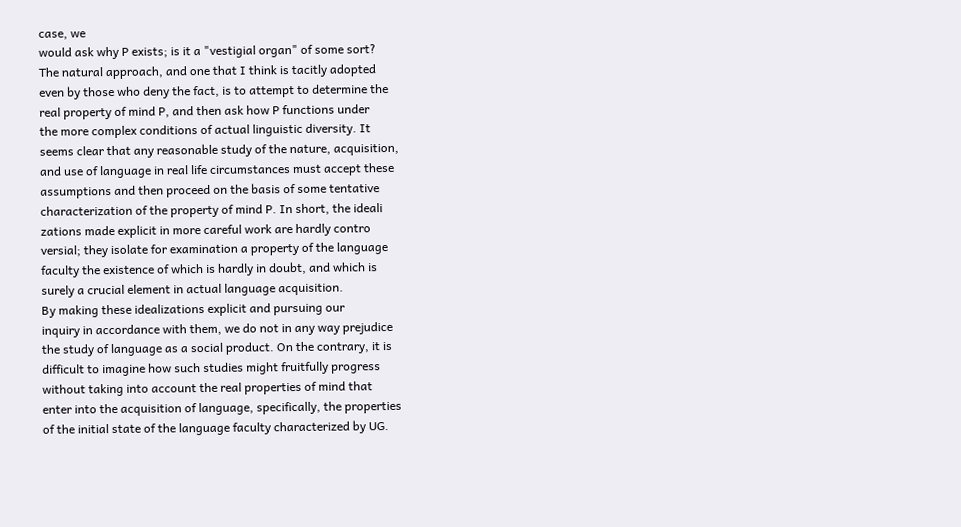case, we
would ask why P exists; is it a "vestigial organ" of some sort?
The natural approach, and one that I think is tacitly adopted
even by those who deny the fact, is to attempt to determine the
real property of mind P, and then ask how P functions under
the more complex conditions of actual linguistic diversity. It
seems clear that any reasonable study of the nature, acquisition,
and use of language in real life circumstances must accept these
assumptions and then proceed on the basis of some tentative
characterization of the property of mind P. In short, the ideali
zations made explicit in more careful work are hardly contro
versial; they isolate for examination a property of the language
faculty the existence of which is hardly in doubt, and which is
surely a crucial element in actual language acquisition.
By making these idealizations explicit and pursuing our
inquiry in accordance with them, we do not in any way prejudice
the study of language as a social product. On the contrary, it is
difficult to imagine how such studies might fruitfully progress
without taking into account the real properties of mind that
enter into the acquisition of language, specifically, the properties
of the initial state of the language faculty characterized by UG.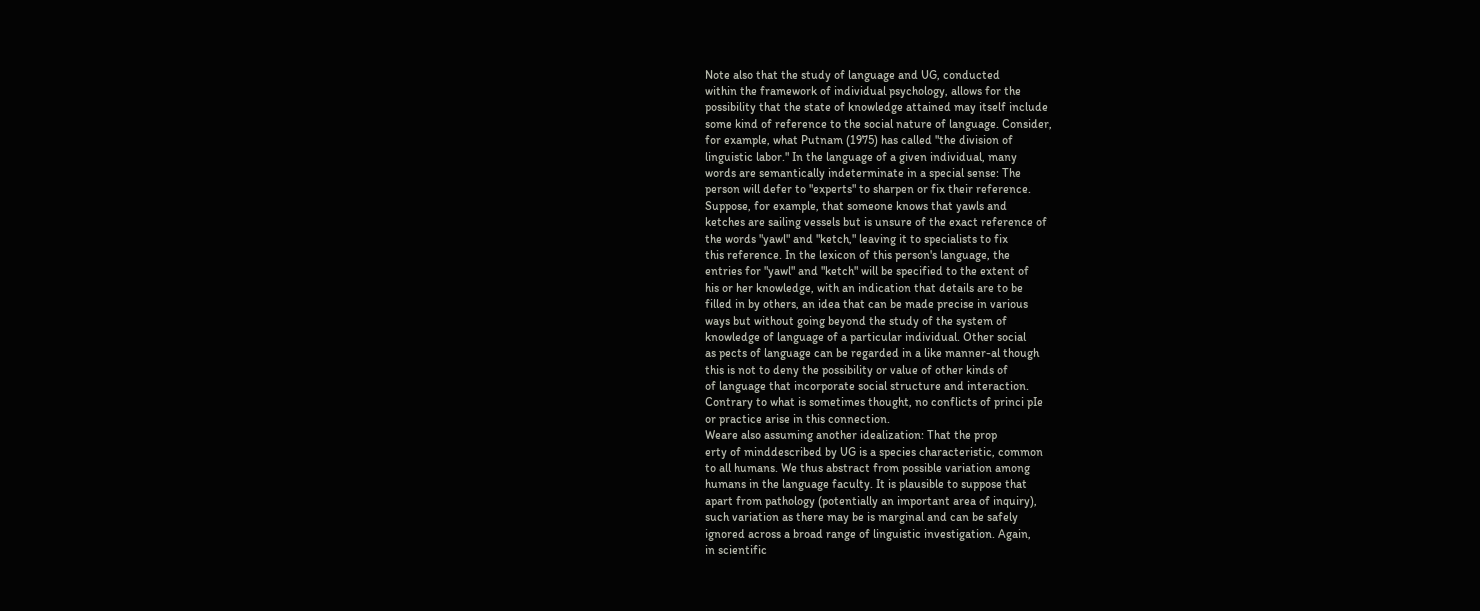Note also that the study of language and UG, conducted
within the framework of individual psychology, allows for the
possibility that the state of knowledge attained may itself include
some kind of reference to the social nature of language. Consider,
for example, what Putnam (1975) has called "the division of
linguistic labor." In the language of a given individual, many
words are semantically indeterminate in a special sense: The
person will defer to "experts" to sharpen or fix their reference.
Suppose, for example, that someone knows that yawls and
ketches are sailing vessels but is unsure of the exact reference of
the words "yawl" and "ketch," leaving it to specialists to fix
this reference. In the lexicon of this person's language, the
entries for "yawl" and "ketch" will be specified to the extent of
his or her knowledge, with an indication that details are to be
filled in by others, an idea that can be made precise in various
ways but without going beyond the study of the system of
knowledge of language of a particular individual. Other social
as pects of language can be regarded in a like manner-al though
this is not to deny the possibility or value of other kinds of
of language that incorporate social structure and interaction.
Contrary to what is sometimes thought, no conflicts of princi pIe
or practice arise in this connection.
Weare also assuming another idealization: That the prop
erty of minddescribed by UG is a species characteristic, common
to all humans. We thus abstract from possible variation among
humans in the language faculty. It is plausible to suppose that
apart from pathology (potentially an important area of inquiry),
such variation as there may be is marginal and can be safely
ignored across a broad range of linguistic investigation. Again,
in scientific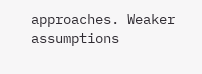approaches. Weaker assumptions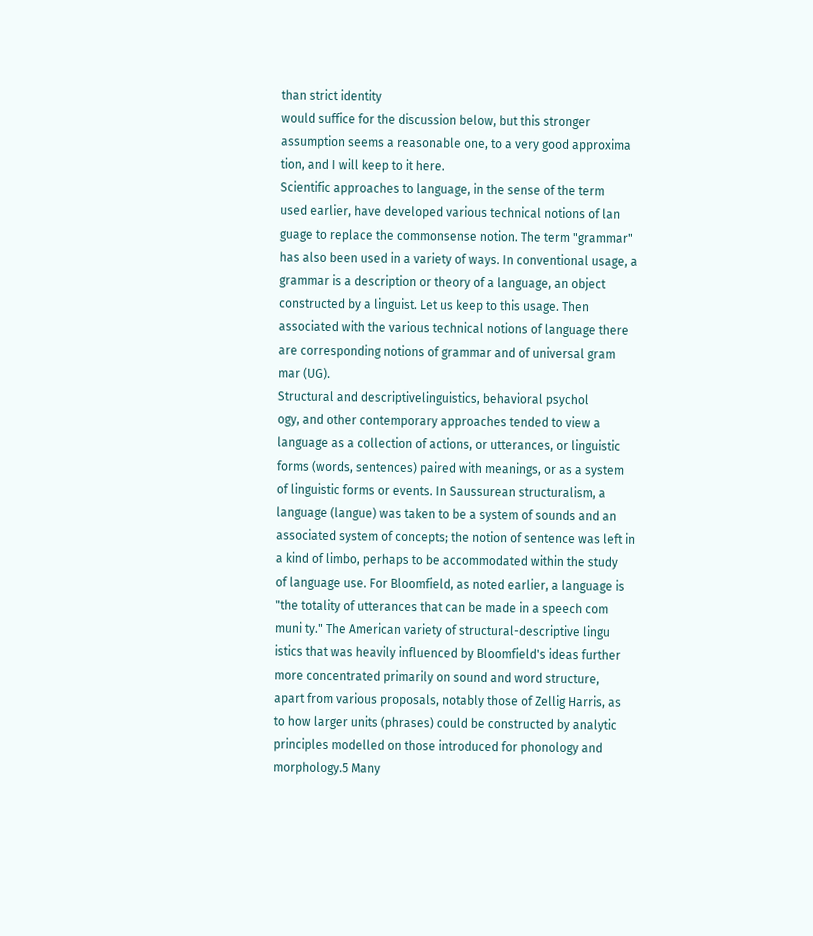than strict identity
would suffice for the discussion below, but this stronger
assumption seems a reasonable one, to a very good approxima
tion, and I will keep to it here.
Scientific approaches to language, in the sense of the term
used earlier, have developed various technical notions of lan
guage to replace the commonsense notion. The term "grammar"
has also been used in a variety of ways. In conventional usage, a
grammar is a description or theory of a language, an object
constructed by a linguist. Let us keep to this usage. Then
associated with the various technical notions of language there
are corresponding notions of grammar and of universal gram
mar (UG).
Structural and descriptivelinguistics, behavioral psychol
ogy, and other contemporary approaches tended to view a
language as a collection of actions, or utterances, or linguistic
forms (words, sentences) paired with meanings, or as a system
of linguistic forms or events. In Saussurean structuralism, a
language (langue) was taken to be a system of sounds and an
associated system of concepts; the notion of sentence was left in
a kind of limbo, perhaps to be accommodated within the study
of language use. For Bloomfield, as noted earlier, a language is
"the totality of utterances that can be made in a speech com
muni ty." The American variety of structural-descriptive lingu
istics that was heavily influenced by Bloomfield's ideas further
more concentrated primarily on sound and word structure,
apart from various proposals, notably those of Zellig Harris, as
to how larger units (phrases) could be constructed by analytic
principles modelled on those introduced for phonology and
morphology.5 Many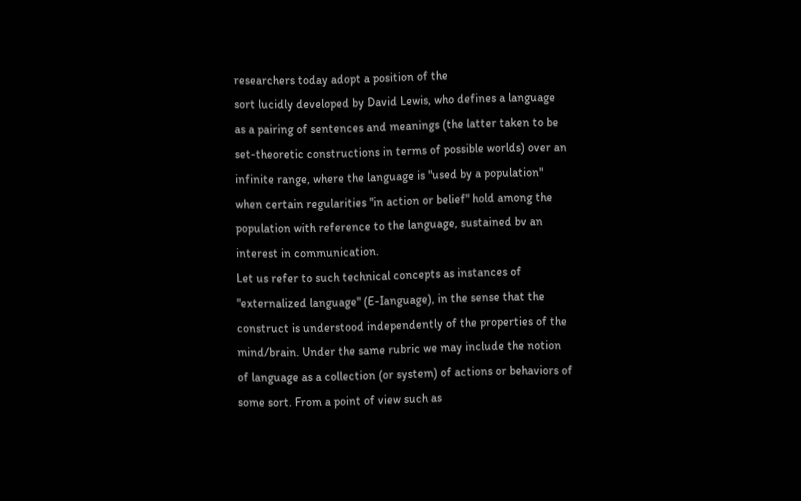researchers today adopt a position of the
sort lucidly developed by David Lewis, who defines a language
as a pairing of sentences and meanings (the latter taken to be
set-theoretic constructions in terms of possible worlds) over an
infinite range, where the language is "used by a population"
when certain regularities "in action or belief" hold among the
population with reference to the language, sustained bv an
interest in communication.
Let us refer to such technical concepts as instances of
"externalized language" (E-Ianguage), in the sense that the
construct is understood independently of the properties of the
mind/brain. Under the same rubric we may include the notion
of language as a collection (or system) of actions or behaviors of
some sort. From a point of view such as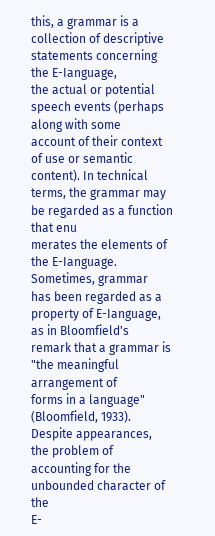this, a grammar is a
collection of descriptive statements concerning the E-Ianguage,
the actual or potential speech events (perhaps along with some
account of their context of use or semantic content). In technical
terms, the grammar may be regarded as a function that enu
merates the elements of the E-Ianguage. Sometimes, grammar
has been regarded as a property of E-Ianguage, as in Bloomfield's
remark that a grammar is "the meaningful arrangement of
forms in a language" (Bloomfield, 1933). Despite appearances,
the problem of accounting for the unbounded character of the
E-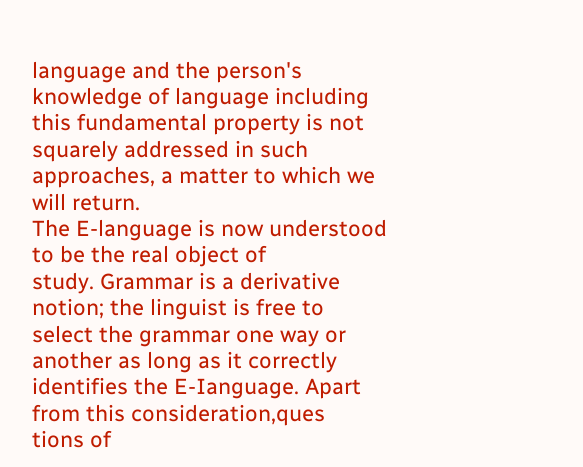language and the person's knowledge of language including
this fundamental property is not squarely addressed in such
approaches, a matter to which we will return.
The E-language is now understood to be the real object of
study. Grammar is a derivative notion; the linguist is free to
select the grammar one way or another as long as it correctly
identifies the E-Ianguage. Apart from this consideration,ques
tions of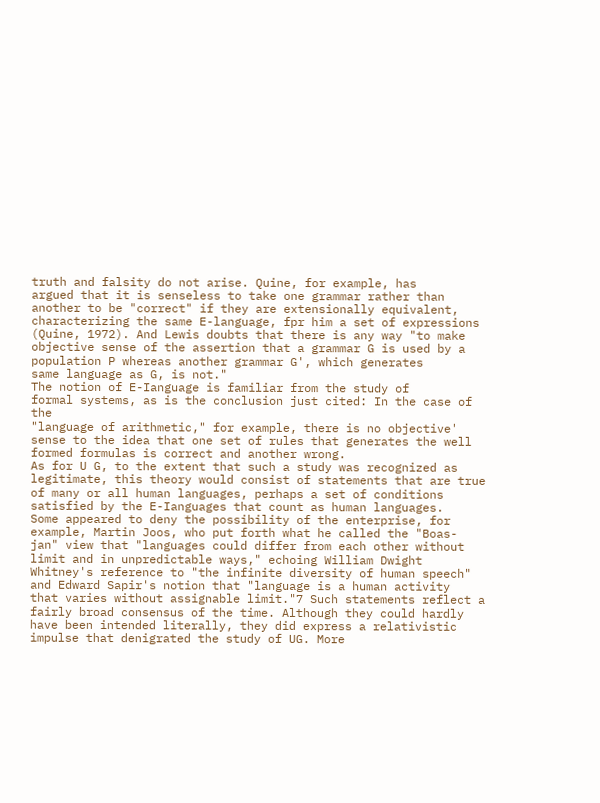truth and falsity do not arise. Quine, for example, has
argued that it is senseless to take one grammar rather than
another to be "correct" if they are extensionally equivalent,
characterizing the same E-language, fpr him a set of expressions
(Quine, 1972). And Lewis doubts that there is any way "to make
objective sense of the assertion that a grammar G is used by a
population P whereas another grammar G', which generates
same language as G, is not."
The notion of E-Ianguage is familiar from the study of
formal systems, as is the conclusion just cited: In the case of the
"language of arithmetic," for example, there is no objective'
sense to the idea that one set of rules that generates the well
formed formulas is correct and another wrong.
As for U G, to the extent that such a study was recognized as
legitimate, this theory would consist of statements that are true
of many or all human languages, perhaps a set of conditions
satisfied by the E-Ianguages that count as human languages.
Some appeared to deny the possibility of the enterprise, for
example, Martin Joos, who put forth what he called the "Boas-
jan" view that "languages could differ from each other without
limit and in unpredictable ways," echoing William Dwight
Whitney's reference to "the infinite diversity of human speech"
and Edward Sapir's notion that "language is a human activity
that varies without assignable limit."7 Such statements reflect a
fairly broad consensus of the time. Although they could hardly
have been intended literally, they did express a relativistic
impulse that denigrated the study of UG. More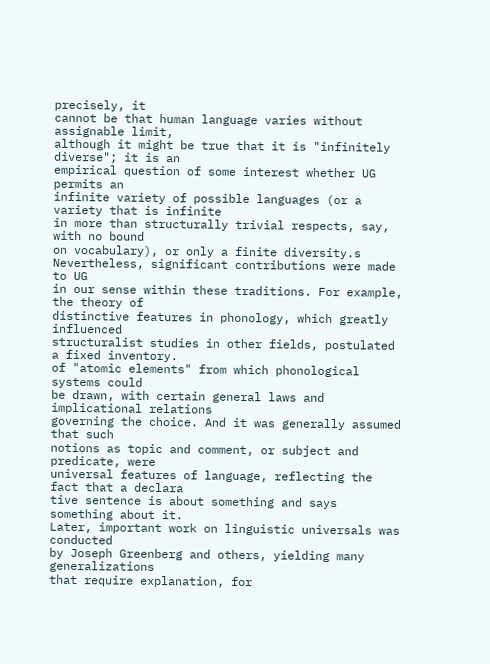precisely, it
cannot be that human language varies without assignable limit,
although it might be true that it is "infinitely diverse"; it is an
empirical question of some interest whether UG permits an
infinite variety of possible languages (or a variety that is infinite
in more than structurally trivial respects, say, with no bound
on vocabulary), or only a finite diversity.s
Nevertheless, significant contributions were made to UG
in our sense within these traditions. For example, the theory of
distinctive features in phonology, which greatly influenced
structuralist studies in other fields, postulated a fixed inventory.
of "atomic elements" from which phonological systems could
be drawn, with certain general laws and implicational relations
governing the choice. And it was generally assumed that such
notions as topic and comment, or subject and predicate, were
universal features of language, reflecting the fact that a declara
tive sentence is about something and says something about it.
Later, important work on linguistic universals was conducted
by Joseph Greenberg and others, yielding many generalizations
that require explanation, for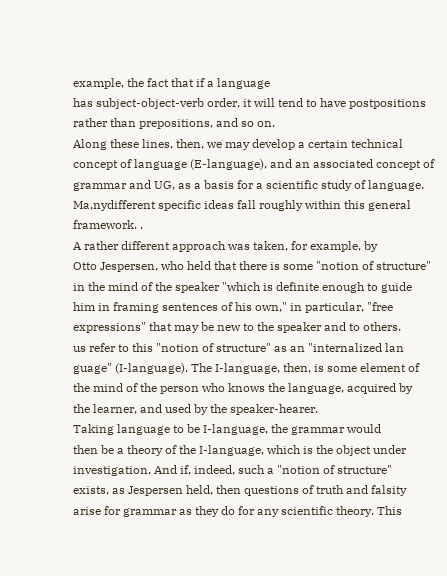example, the fact that if a language
has subject-object-verb order, it will tend to have postpositions
rather than prepositions, and so on.
Along these lines, then, we may develop a certain technical
concept of language (E-language), and an associated concept of
grammar and UG, as a basis for a scientific study of language.
Ma,nydifferent specific ideas fall roughly within this general
framework. .
A rather different approach was taken, for example, by
Otto Jespersen, who held that there is some "notion of structure"
in the mind of the speaker "which is definite enough to guide
him in framing sentences of his own," in particular, "free
expressions" that may be new to the speaker and to others.
us refer to this "notion of structure" as an "internalized lan
guage" (I-language). The I-language, then, is some element of
the mind of the person who knows the language, acquired by
the learner, and used by the speaker-hearer.
Taking language to be I-language, the grammar would
then be a theory of the I-language, which is the object under
investigation. And if, indeed, such a "notion of structure"
exists, as Jespersen held, then questions of truth and falsity
arise for grammar as they do for any scientific theory. This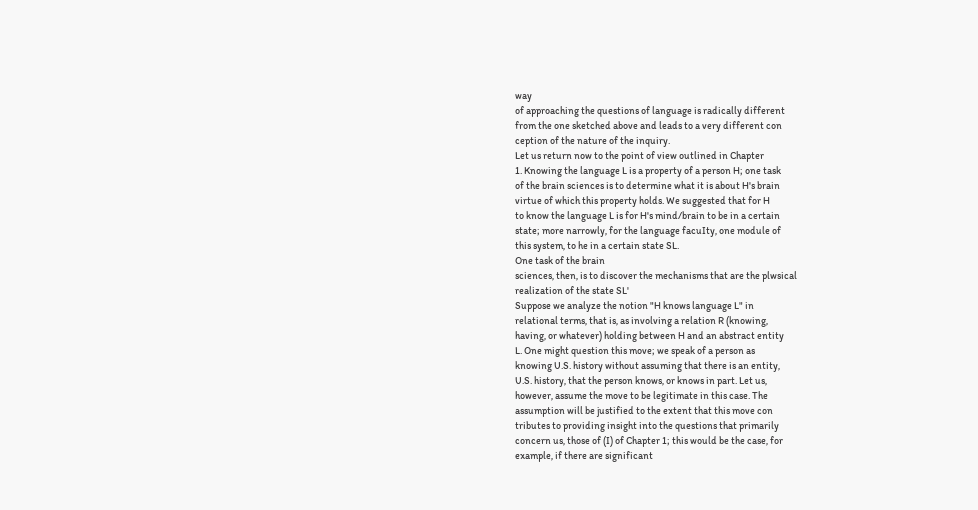way
of approaching the questions of language is radically different
from the one sketched above and leads to a very different con
ception of the nature of the inquiry.
Let us return now to the point of view outlined in Chapter
1. Knowing the language L is a property of a person H; one task
of the brain sciences is to determine what it is about H's brain
virtue of which this property holds. We suggested that for H
to know the language L is for H's mind/brain to be in a certain
state; more narrowly, for the language facuIty, one module of
this system, to he in a certain state SL.
One task of the brain
sciences, then, is to discover the mechanisms that are the plwsical
realization of the state SL'
Suppose we analyze the notion "H knows language L" in
relational terms, that is, as involving a relation R (knowing,
having, or whatever) holding between H and an abstract entity
L. One might question this move; we speak of a person as
knowing U.S. history without assuming that there is an entity,
U.S. history, that the person knows, or knows in part. Let us,
however, assume the move to be legitimate in this case. The
assumption will be justified to the extent that this move con
tributes to providing insight into the questions that primarily
concern us, those of (I) of Chapter 1; this would be the case, for
example, if there are significant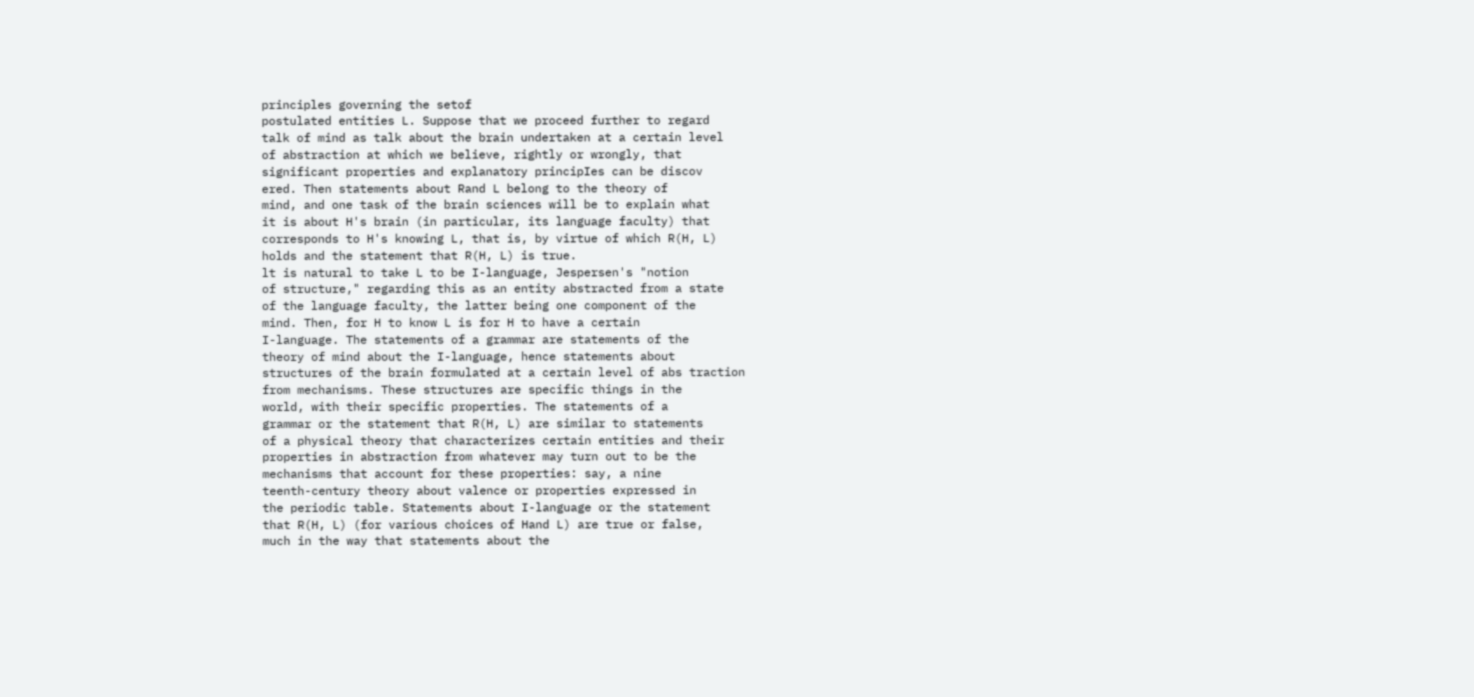principles governing the setof
postulated entities L. Suppose that we proceed further to regard
talk of mind as talk about the brain undertaken at a certain level
of abstraction at which we believe, rightly or wrongly, that
significant properties and explanatory principIes can be discov
ered. Then statements about Rand L belong to the theory of
mind, and one task of the brain sciences will be to explain what
it is about H's brain (in particular, its language faculty) that
corresponds to H's knowing L, that is, by virtue of which R(H, L)
holds and the statement that R(H, L) is true.
lt is natural to take L to be I-language, Jespersen's "notion
of structure," regarding this as an entity abstracted from a state
of the language faculty, the latter being one component of the
mind. Then, for H to know L is for H to have a certain
I-language. The statements of a grammar are statements of the
theory of mind about the I-language, hence statements about
structures of the brain formulated at a certain level of abs traction
from mechanisms. These structures are specific things in the
world, with their specific properties. The statements of a
grammar or the statement that R(H, L) are similar to statements
of a physical theory that characterizes certain entities and their
properties in abstraction from whatever may turn out to be the
mechanisms that account for these properties: say, a nine
teenth-century theory about valence or properties expressed in
the periodic table. Statements about I-language or the statement
that R(H, L) (for various choices of Hand L) are true or false,
much in the way that statements about the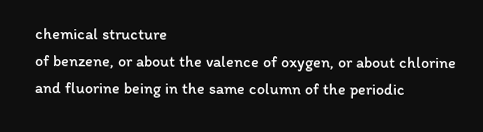chemical structure
of benzene, or about the valence of oxygen, or about chlorine
and fluorine being in the same column of the periodic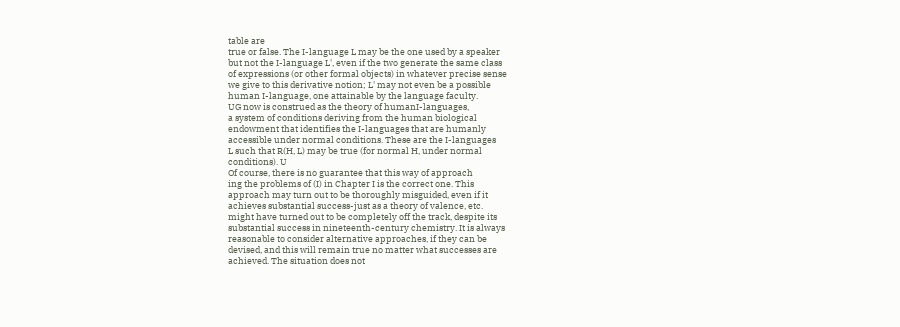table are
true or false. The I-language L may be the one used by a speaker
but not the I-language L', even if the two generate the same class
of expressions (or other formal objects) in whatever precise sense
we give to this derivative notion; L' may not even be a possible
human I-language, one attainable by the language faculty.
UG now is construed as the theory of humanI-languages,
a system of conditions deriving from the human biological
endowment that identifies the I-languages that are humanly
accessible under normal conditions. These are the I-languages
L such that R(H, L) may be true (for normal H, under normal
conditions). U
Of course, there is no guarantee that this way of approach
ing the problems of (I) in Chapter I is the correct one. This
approach may turn out to be thoroughly misguided, even if it
achieves substantial success-just as a theory of valence, etc.
might have turned out to be completely off the track, despite its
substantial success in nineteenth-century chemistry. It is always
reasonable to consider alternative approaches, if they can be
devised, and this will remain true no matter what successes are
achieved. The situation does not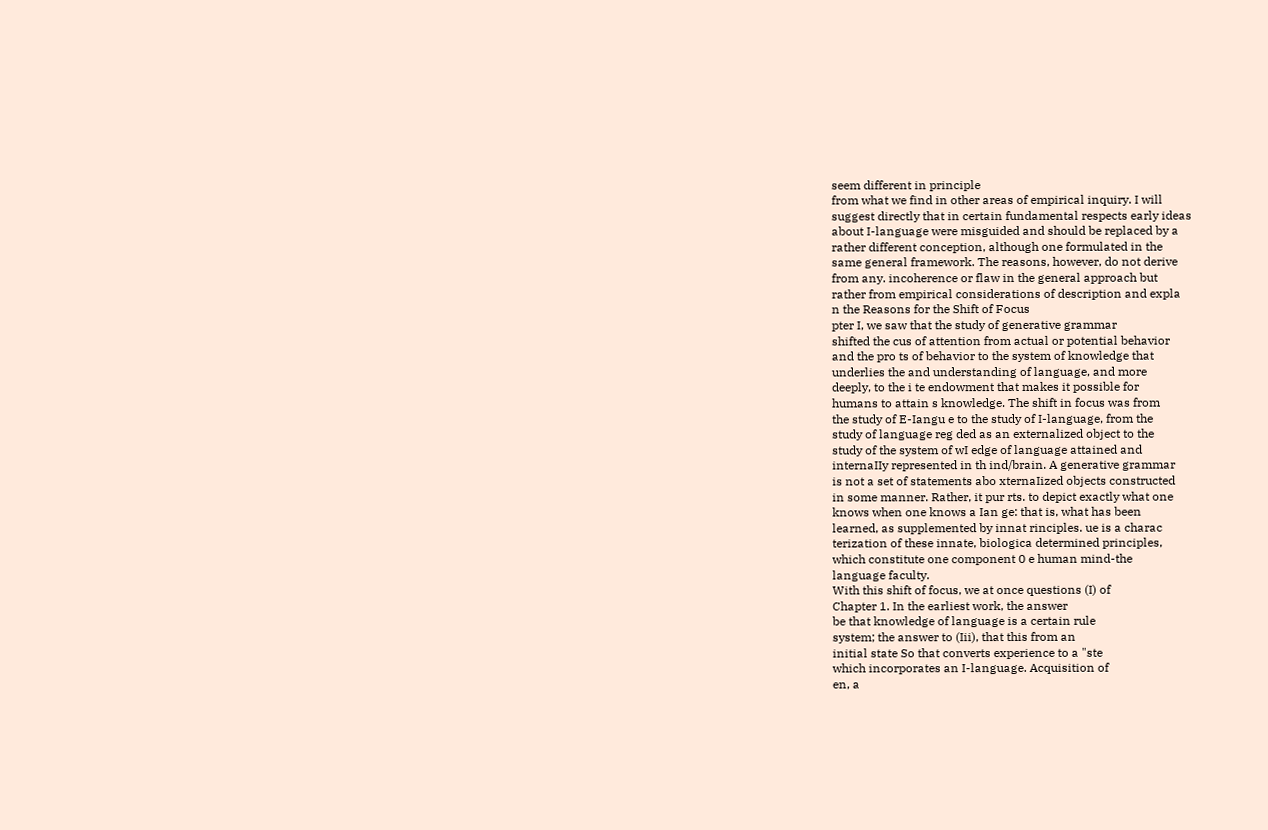seem different in principle
from what we find in other areas of empirical inquiry. I will
suggest directly that in certain fundamental respects early ideas
about I-language were misguided and should be replaced by a
rather different conception, although one formulated in the
same general framework. The reasons, however, do not derive
from any. incoherence or flaw in the general approach but
rather from empirical considerations of description and expla
n the Reasons for the Shift of Focus
pter I, we saw that the study of generative grammar
shifted the cus of attention from actual or potential behavior
and the pro ts of behavior to the system of knowledge that
underlies the and understanding of language, and more
deeply, to the i te endowment that makes it possible for
humans to attain s knowledge. The shift in focus was from
the study of E-Iangu e to the study of I-language, from the
study of language reg ded as an externalized object to the
study of the system of wI edge of language attained and
internaIIy represented in th ind/brain. A generative grammar
is not a set of statements abo xternaIized objects constructed
in some manner. Rather, it pur rts. to depict exactly what one
knows when one knows a Ian ge: that is, what has been
learned, as supplemented by innat rinciples. ue is a charac
terization of these innate, biologica determined principles,
which constitute one component 0 e human mind-the
language faculty.
With this shift of focus, we at once questions (I) of
Chapter 1. In the earliest work, the answer
be that knowledge of language is a certain rule
system; the answer to (Iii), that this from an
initial state So that converts experience to a "ste
which incorporates an I-language. Acquisition of
en, a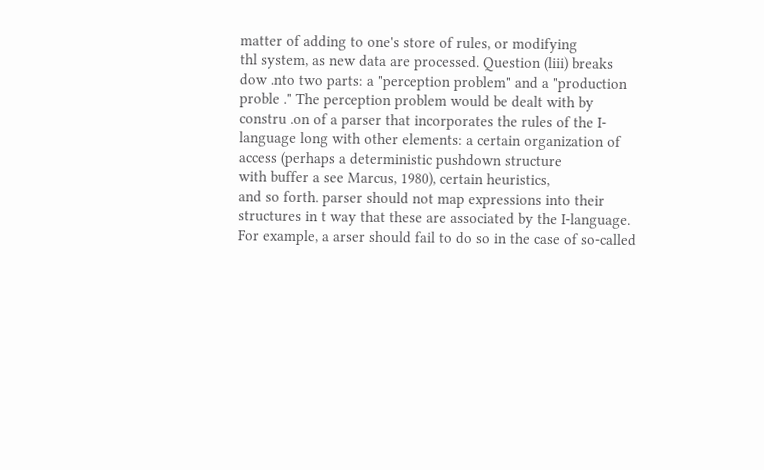matter of adding to one's store of rules, or modifying
thl system, as new data are processed. Question (liii) breaks
dow .nto two parts: a "perception problem" and a "production
proble ." The perception problem would be dealt with by
constru .on of a parser that incorporates the rules of the I-
language long with other elements: a certain organization of
access (perhaps a deterministic pushdown structure
with buffer a see Marcus, 1980), certain heuristics,
and so forth. parser should not map expressions into their
structures in t way that these are associated by the I-language.
For example, a arser should fail to do so in the case of so-called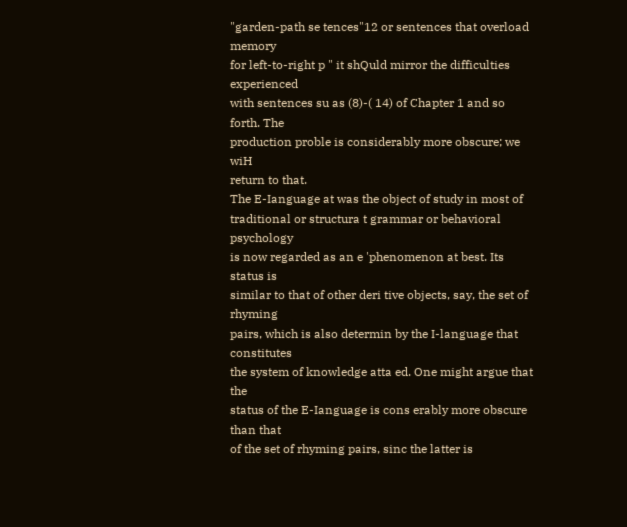"garden-path se tences"12 or sentences that overload memory
for left-to-right p " it shQuld mirror the difficulties experienced
with sentences su as (8)-( 14) of Chapter 1 and so forth. The
production proble is considerably more obscure; we wiH
return to that.
The E-Ianguage at was the object of study in most of
traditional or structura t grammar or behavioral psychology
is now regarded as an e 'phenomenon at best. Its status is
similar to that of other deri tive objects, say, the set of rhyming
pairs, which is also determin by the I-language that constitutes
the system of knowledge atta ed. One might argue that the
status of the E-Ianguage is cons erably more obscure than that
of the set of rhyming pairs, sinc the latter is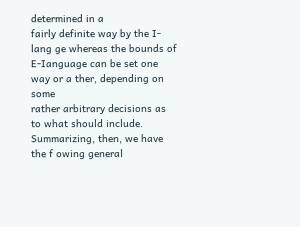determined in a
fairly definite way by the I-lang ge whereas the bounds of
E-Ianguage can be set one way or a ther, depending on some
rather arbitrary decisions as to what should include.
Summarizing, then, we have the f owing general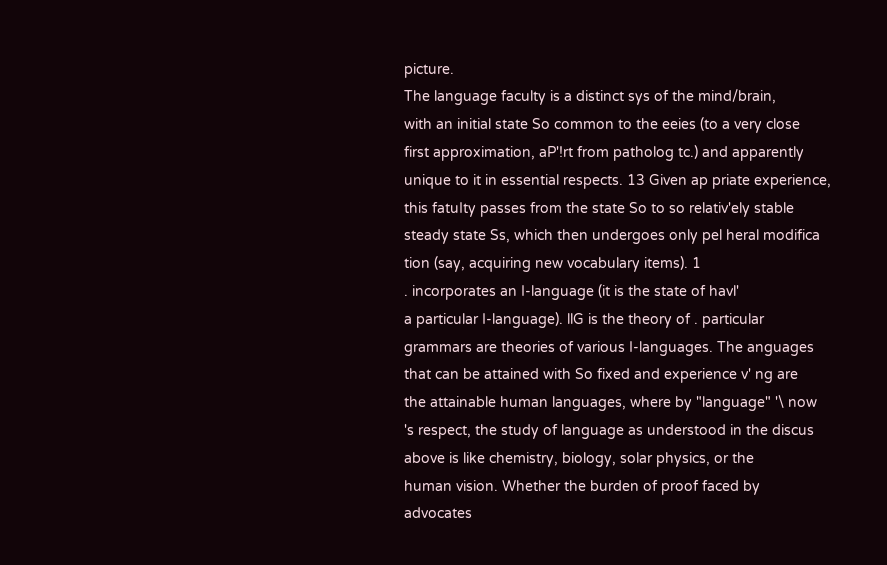picture.
The language faculty is a distinct sys of the mind/brain,
with an initial state So common to the eeies (to a very close
first approximation, aP'!rt from patholog tc.) and apparently
unique to it in essential respects. 13 Given ap priate experience,
this fatuIty passes from the state So to so relativ'ely stable
steady state Ss, which then undergoes only pel heral modifica
tion (say, acquiring new vocabulary items). 1
. incorporates an I-language (it is the state of havl'
a particular I-language). llG is the theory of . particular
grammars are theories of various I-languages. The anguages
that can be attained with So fixed and experience v' ng are
the attainable human languages, where by "language" '\ now
's respect, the study of language as understood in the discus
above is like chemistry, biology, solar physics, or the
human vision. Whether the burden of proof faced by
advocates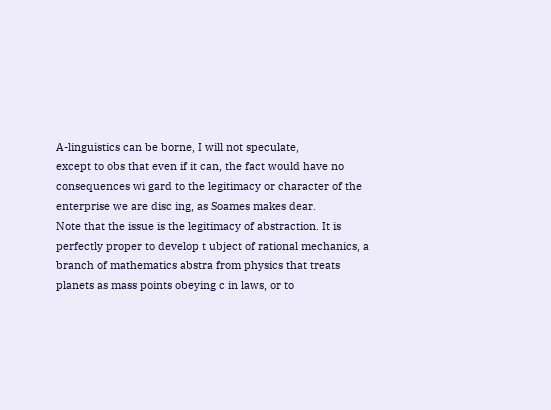A-linguistics can be borne, I will not speculate,
except to obs that even if it can, the fact would have no
consequences wi gard to the legitimacy or character of the
enterprise we are disc ing, as Soames makes dear.
Note that the issue is the legitimacy of abstraction. It is
perfectly proper to develop t ubject of rational mechanics, a
branch of mathematics abstra from physics that treats
planets as mass points obeying c in laws, or to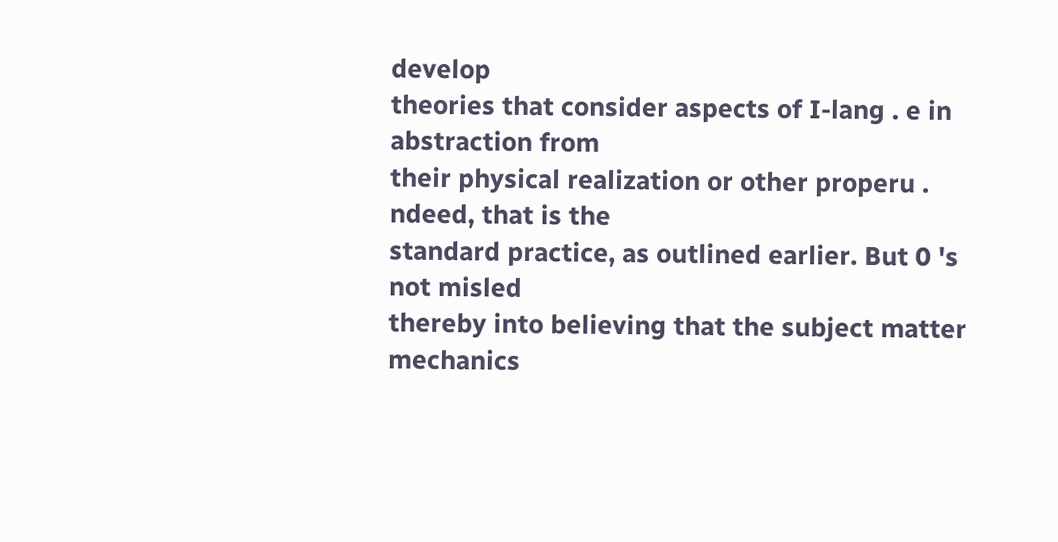develop
theories that consider aspects of I-lang . e in abstraction from
their physical realization or other properu . ndeed, that is the
standard practice, as outlined earlier. But 0 's not misled
thereby into believing that the subject matter
mechanics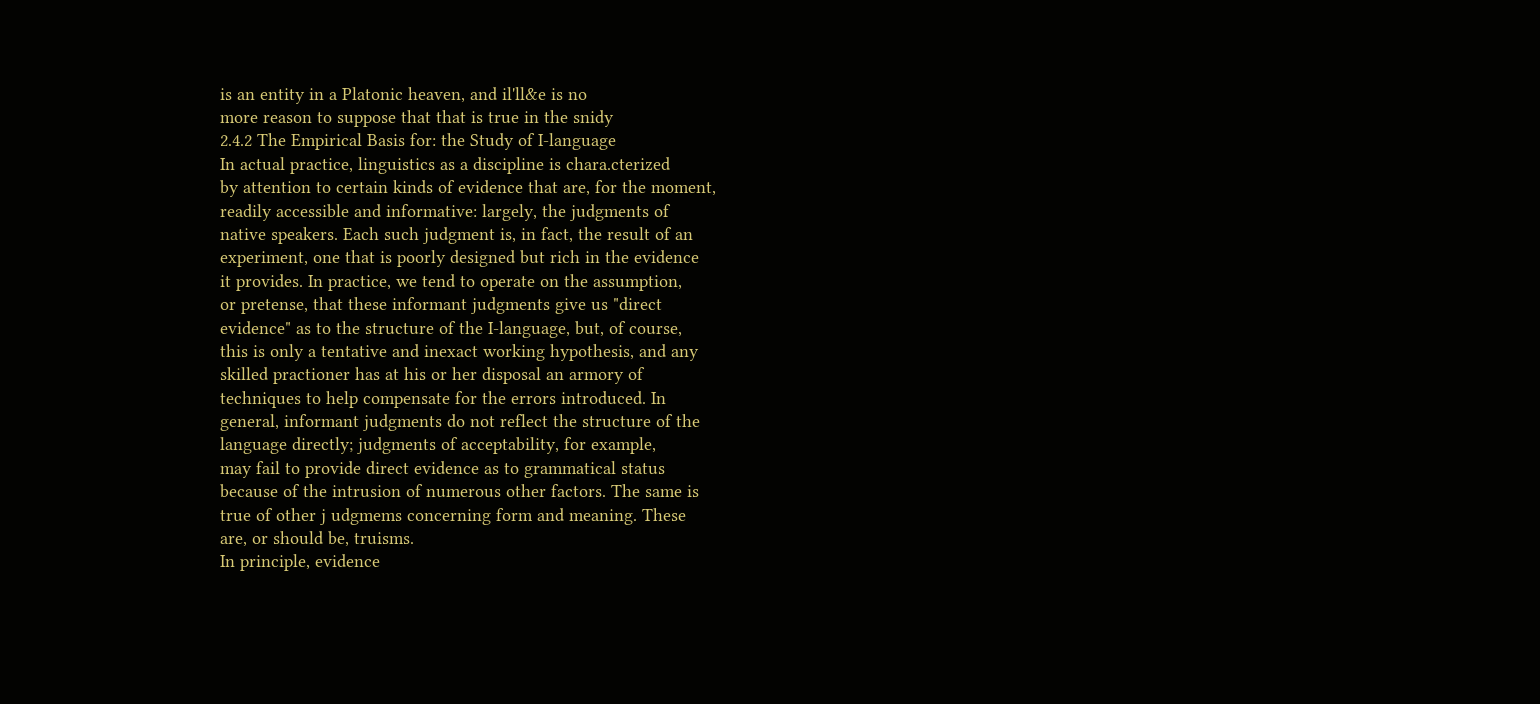is an entity in a Platonic heaven, and il'll&e is no
more reason to suppose that that is true in the snidy
2.4.2 The Empirical Basis for: the Study of I-language
In actual practice, linguistics as a discipline is chara.cterized
by attention to certain kinds of evidence that are, for the moment,
readily accessible and informative: largely, the judgments of
native speakers. Each such judgment is, in fact, the result of an
experiment, one that is poorly designed but rich in the evidence
it provides. In practice, we tend to operate on the assumption,
or pretense, that these informant judgments give us "direct
evidence" as to the structure of the I-language, but, of course,
this is only a tentative and inexact working hypothesis, and any
skilled practioner has at his or her disposal an armory of
techniques to help compensate for the errors introduced. In
general, informant judgments do not reflect the structure of the
language directly; judgments of acceptability, for example,
may fail to provide direct evidence as to grammatical status
because of the intrusion of numerous other factors. The same is
true of other j udgmems concerning form and meaning. These
are, or should be, truisms.
In principle, evidence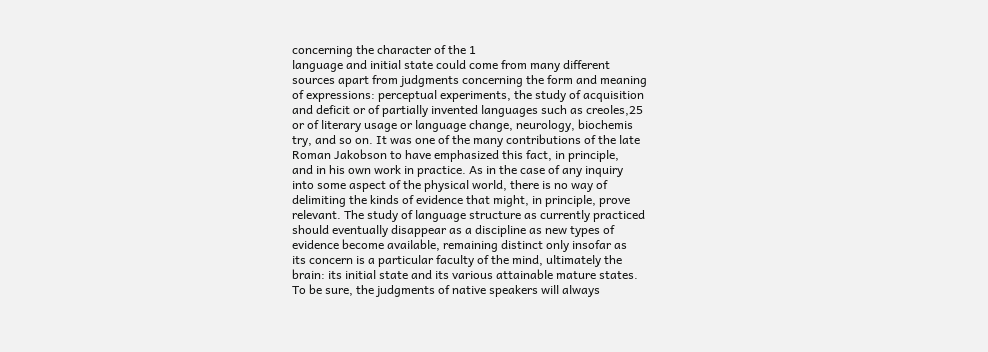concerning the character of the 1
language and initial state could come from many different
sources apart from judgments concerning the form and meaning
of expressions: perceptual experiments, the study of acquisition
and deficit or of partially invented languages such as creoles,25
or of literary usage or language change, neurology, biochemis
try, and so on. It was one of the many contributions of the late
Roman Jakobson to have emphasized this fact, in principle,
and in his own work in practice. As in the case of any inquiry
into some aspect of the physical world, there is no way of
delimiting the kinds of evidence that might, in principle, prove
relevant. The study of language structure as currently practiced
should eventually disappear as a discipline as new types of
evidence become available, remaining distinct only insofar as
its concern is a particular faculty of the mind, ultimately the
brain: its initial state and its various attainable mature states.
To be sure, the judgments of native speakers will always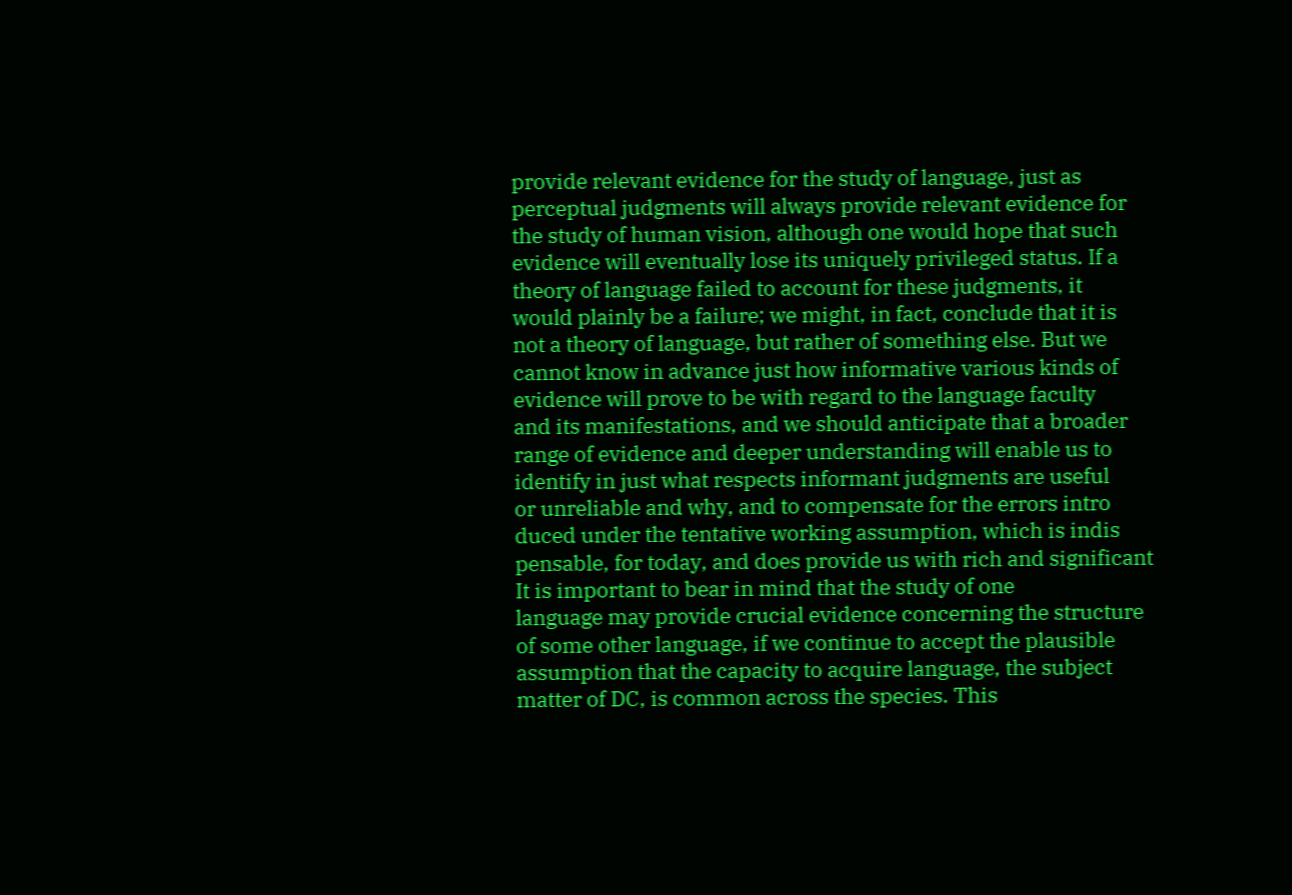provide relevant evidence for the study of language, just as
perceptual judgments will always provide relevant evidence for
the study of human vision, although one would hope that such
evidence will eventually lose its uniquely privileged status. If a
theory of language failed to account for these judgments, it
would plainly be a failure; we might, in fact, conclude that it is
not a theory of language, but rather of something else. But we
cannot know in advance just how informative various kinds of
evidence will prove to be with regard to the language faculty
and its manifestations, and we should anticipate that a broader
range of evidence and deeper understanding will enable us to
identify in just what respects informant judgments are useful
or unreliable and why, and to compensate for the errors intro
duced under the tentative working assumption, which is indis
pensable, for today, and does provide us with rich and significant
It is important to bear in mind that the study of one
language may provide crucial evidence concerning the structure
of some other language, if we continue to accept the plausible
assumption that the capacity to acquire language, the subject
matter of DC, is common across the species. This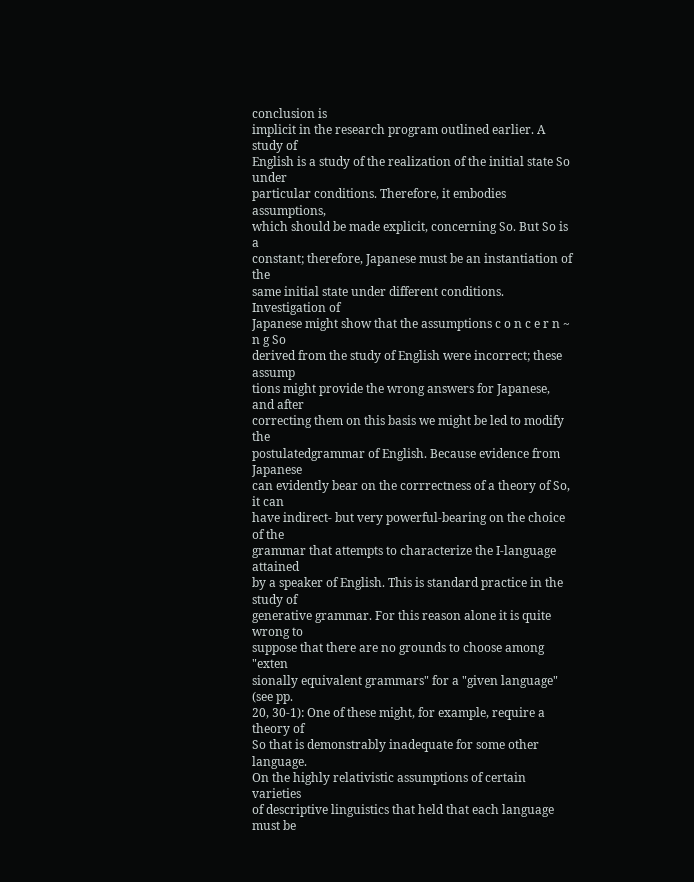conclusion is
implicit in the research program outlined earlier. A study of
English is a study of the realization of the initial state So under
particular conditions. Therefore, it embodies assumptions,
which should be made explicit, concerning So. But So is a
constant; therefore, Japanese must be an instantiation of the
same initial state under different conditions. Investigation of
Japanese might show that the assumptions c o n c e r n ~ n g So
derived from the study of English were incorrect; these assump
tions might provide the wrong answers for Japanese, and after
correcting them on this basis we might be led to modify the
postulatedgrammar of English. Because evidence from Japanese
can evidently bear on the corrrectness of a theory of So, it can
have indirect- but very powerful-bearing on the choice of the
grammar that attempts to characterize the I-language attained
by a speaker of English. This is standard practice in the study of
generative grammar. For this reason alone it is quite wrong to
suppose that there are no grounds to choose among "exten
sionally equivalent grammars" for a "given language" (see pp.
20, 30-1): One of these might, for example, require a theory of
So that is demonstrably inadequate for some other language.
On the highly relativistic assumptions of certain varieties
of descriptive linguistics that held that each language must be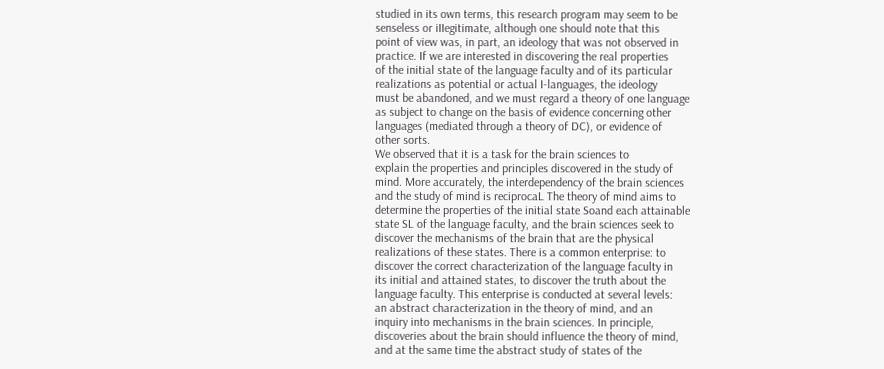studied in its own terms, this research program may seem to be
senseless or iIIegitimate, although one should note that this
point of view was, in part, an ideology that was not observed in
practice. If we are interested in discovering the real properties
of the initial state of the language faculty and of its particular
realizations as potential or actual I-languages, the ideology
must be abandoned, and we must regard a theory of one language
as subject to change on the basis of evidence concerning other
languages (mediated through a theory of DC), or evidence of
other sorts.
We observed that it is a task for the brain sciences to
explain the properties and principles discovered in the study of
mind. More accurately, the interdependency of the brain sciences
and the study of mind is reciprocaL The theory of mind aims to
determine the properties of the initial state Soand each attainable
state SL of the language faculty, and the brain sciences seek to
discover the mechanisms of the brain that are the physical
realizations of these states. There is a common enterprise: to
discover the correct characterization of the language faculty in
its initial and attained states, to discover the truth about the
language faculty. This enterprise is conducted at several levels:
an abstract characterization in the theory of mind, and an
inquiry into mechanisms in the brain sciences. In principle,
discoveries about the brain should influence the theory of mind,
and at the same time the abstract study of states of the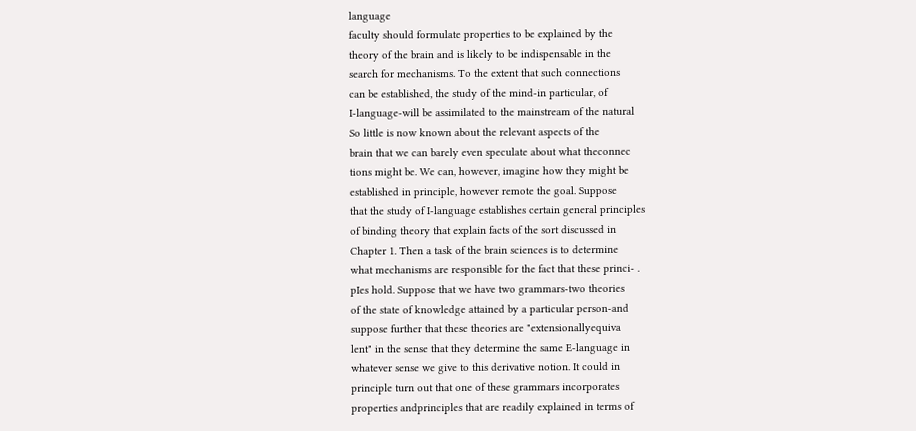language
faculty should formulate properties to be explained by the
theory of the brain and is likely to be indispensable in the
search for mechanisms. To the extent that such connections
can be established, the study of the mind-in particular, of
I-language-will be assimilated to the mainstream of the natural
So little is now known about the relevant aspects of the
brain that we can barely even speculate about what theconnec
tions might be. We can, however, imagine how they might be
established in principle, however remote the goal. Suppose
that the study of I-language establishes certain general principles
of binding theory that explain facts of the sort discussed in
Chapter 1. Then a task of the brain sciences is to determine
what mechanisms are responsible for the fact that these princi- .
pIes hold. Suppose that we have two grammars-two theories
of the state of knowledge attained by a particular person-and
suppose further that these theories are "extensionallyequiva
lent" in the sense that they determine the same E-language in
whatever sense we give to this derivative notion. It could in
principle turn out that one of these grammars incorporates
properties andprinciples that are readily explained in terms of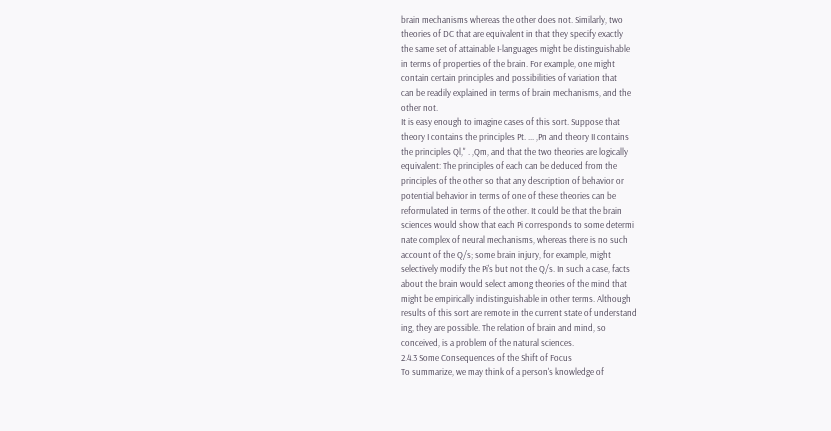brain mechanisms whereas the other does not. Similarly, two
theories of DC that are equivalent in that they specify exactly
the same set of attainable I-languages might be distinguishable
in terms of properties of the brain. For example, one might
contain certain principles and possibilities of variation that
can be readily explained in terms of brain mechanisms, and the
other not.
It is easy enough to imagine cases of this sort. Suppose that
theory I contains the principles Pt. ... ,Pn and theory II contains
the principles Ql," . ,Qm, and that the two theories are logically
equivalent: The principles of each can be deduced from the
principles of the other so that any description of behavior or
potential behavior in terms of one of these theories can be
reformulated in terms of the other. It could be that the brain
sciences would show that each Pi corresponds to some determi
nate complex of neural mechanisms, whereas there is no such
account of the Q/s; some brain injury, for example, might
selectively modify the Pi's but not the Q/s. In such a case, facts
about the brain would select among theories of the mind that
might be empirically indistinguishable in other terms. Although
results of this sort are remote in the current state of understand
ing, they are possible. The relation of brain and mind, so
conceived, is a problem of the natural sciences.
2.4.3 Some Consequences of the Shift of Focus
To summarize, we may think of a person's knowledge of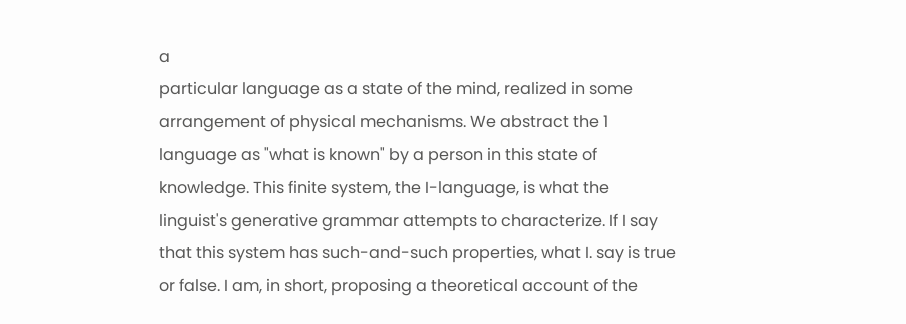a
particular language as a state of the mind, realized in some
arrangement of physical mechanisms. We abstract the 1
language as "what is known" by a person in this state of
knowledge. This finite system, the I-language, is what the
linguist's generative grammar attempts to characterize. If I say
that this system has such-and-such properties, what I. say is true
or false. I am, in short, proposing a theoretical account of the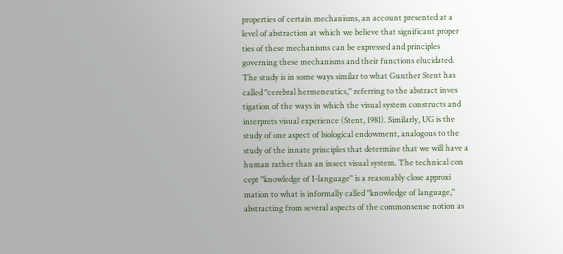properties of certain mechanisms, an account presented at a
level of abstraction at which we believe that significant proper
ties of these mechanisms can be expressed and principles
governing these mechanisms and their functions elucidated.
The study is in some ways similar to what Gunther Stent has
called "cerebral hermeneutics," referring to the abstract inves
tigation of the ways in which the visual system constructs and
interprets visual experience (Stent, 1981). Similarly, UG is the
study of one aspect of biological endowment, analogous to the
study of the innate principles that determine that we will have a
human rather than an insect visual system. The technical con
cept "knowledge of I-language" is a reasonably close approxi
mation to what is informally called "knowledge of language,"
abstracting from several aspects of the commonsense notion as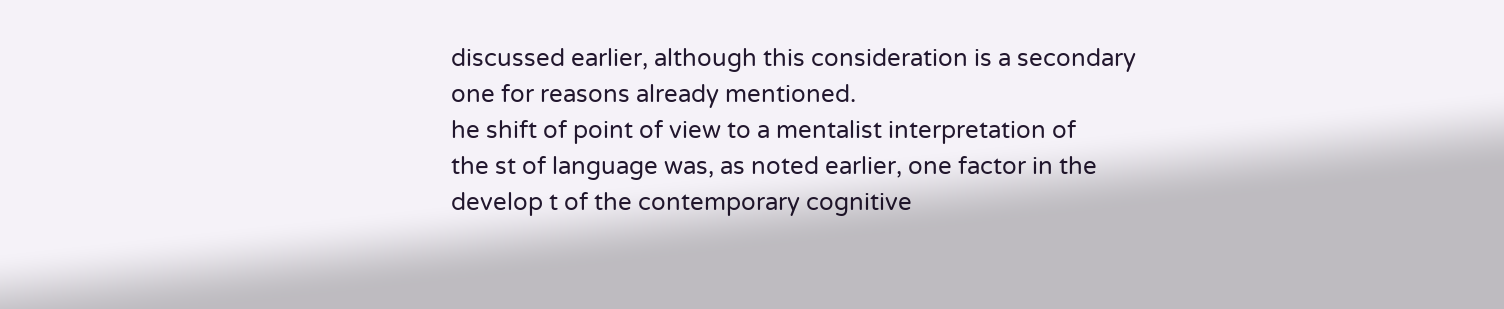discussed earlier, although this consideration is a secondary
one for reasons already mentioned.
he shift of point of view to a mentalist interpretation of
the st of language was, as noted earlier, one factor in the
develop t of the contemporary cognitive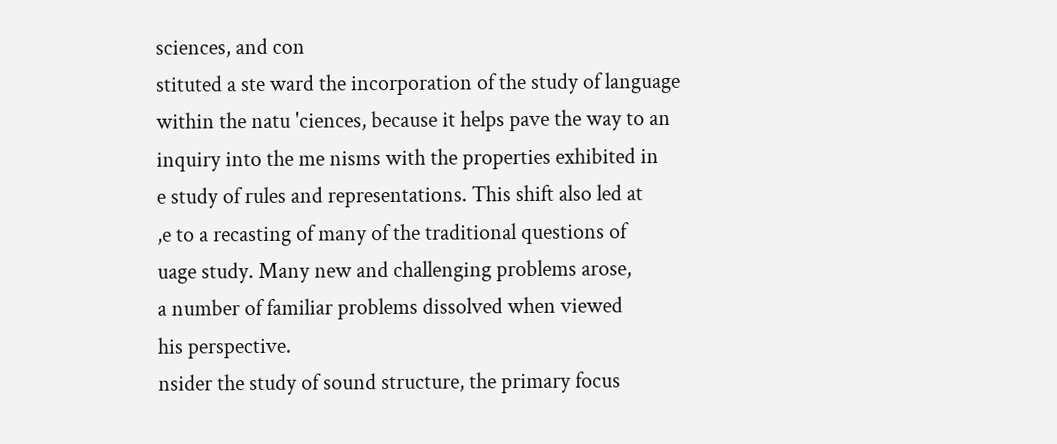sciences, and con
stituted a ste ward the incorporation of the study of language
within the natu 'ciences, because it helps pave the way to an
inquiry into the me nisms with the properties exhibited in
e study of rules and representations. This shift also led at
,e to a recasting of many of the traditional questions of
uage study. Many new and challenging problems arose,
a number of familiar problems dissolved when viewed
his perspective.
nsider the study of sound structure, the primary focus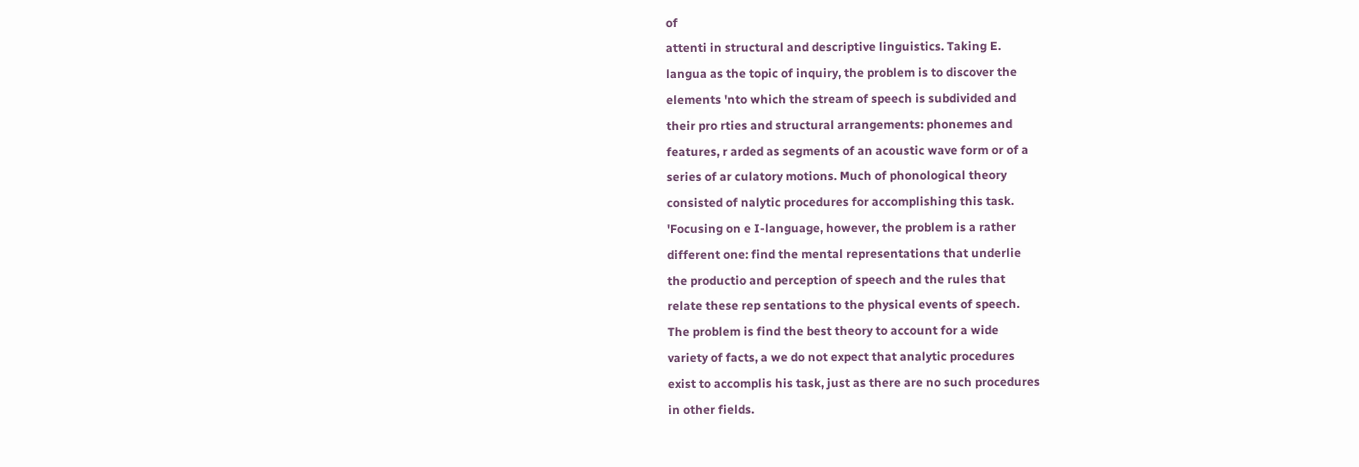of
attenti in structural and descriptive linguistics. Taking E.
langua as the topic of inquiry, the problem is to discover the
elements 'nto which the stream of speech is subdivided and
their pro rties and structural arrangements: phonemes and
features, r arded as segments of an acoustic wave form or of a
series of ar culatory motions. Much of phonological theory
consisted of nalytic procedures for accomplishing this task.
'Focusing on e I-language, however, the problem is a rather
different one: find the mental representations that underlie
the productio and perception of speech and the rules that
relate these rep sentations to the physical events of speech.
The problem is find the best theory to account for a wide
variety of facts, a we do not expect that analytic procedures
exist to accomplis his task, just as there are no such procedures
in other fields.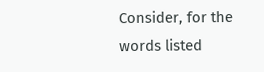Consider, for the words listed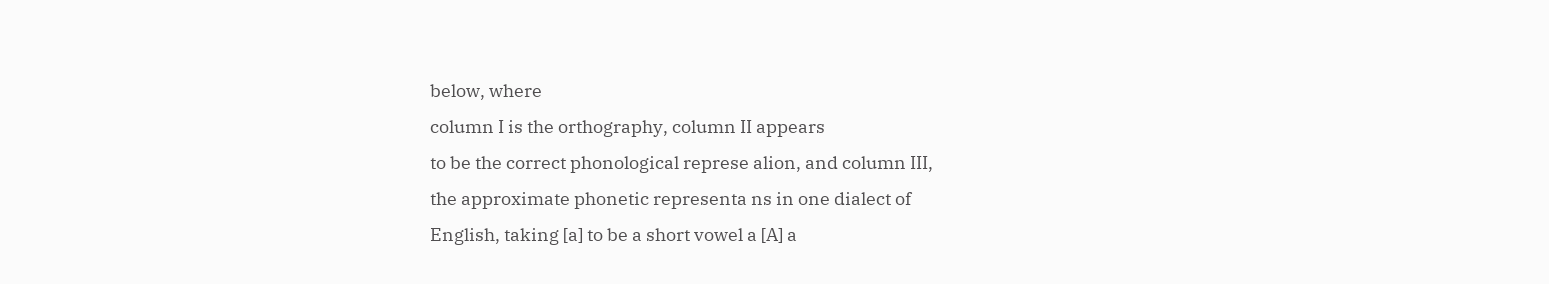below, where
column I is the orthography, column II appears
to be the correct phonological represe alion, and column III,
the approximate phonetic representa ns in one dialect of
English, taking [a] to be a short vowel a [A] a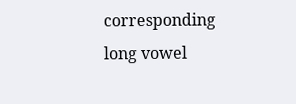corresponding
long vowel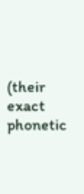(their exact phonetic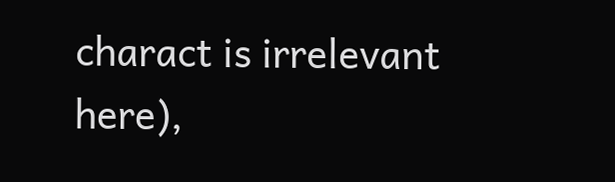charact is irrelevant here),